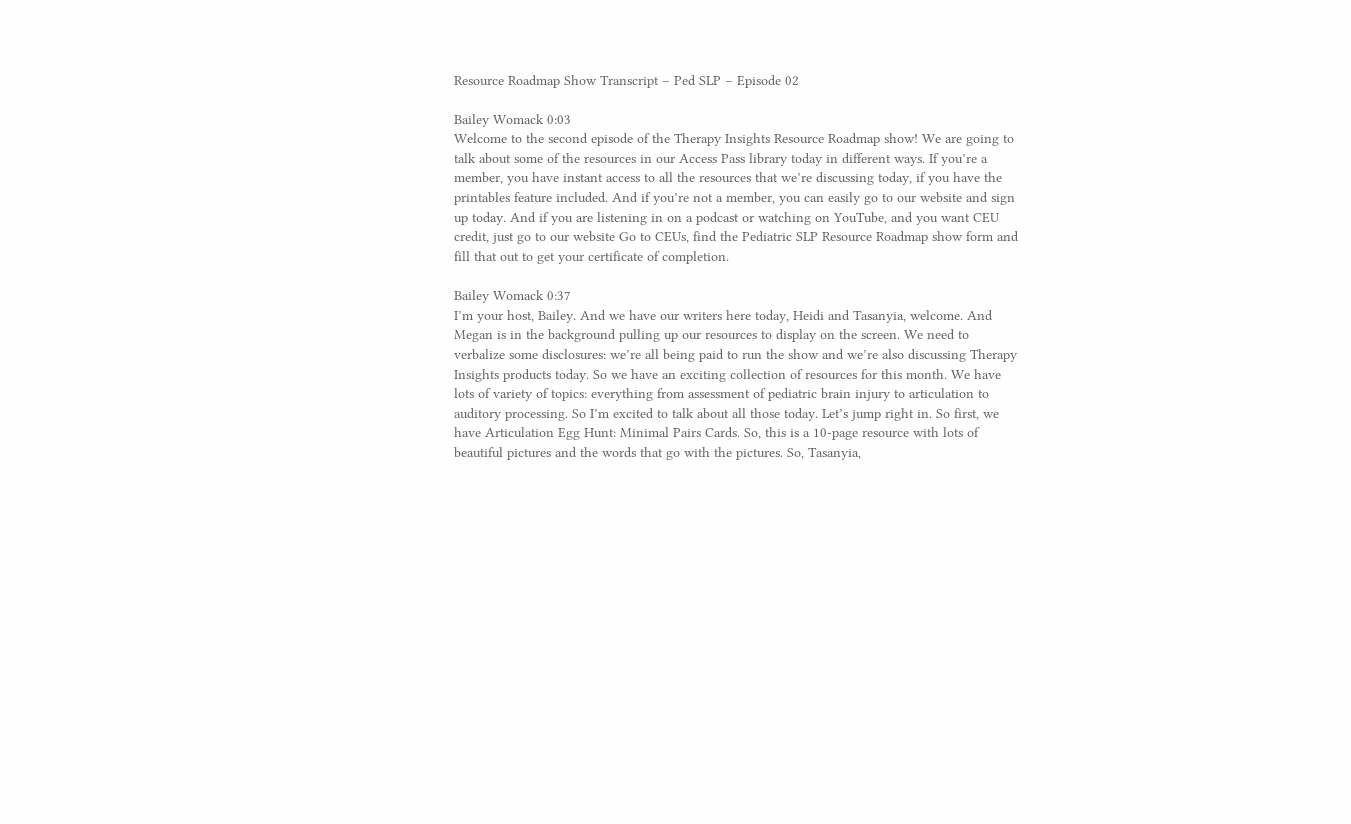Resource Roadmap Show Transcript – Ped SLP – Episode 02

Bailey Womack 0:03
Welcome to the second episode of the Therapy Insights Resource Roadmap show! We are going to talk about some of the resources in our Access Pass library today in different ways. If you’re a member, you have instant access to all the resources that we’re discussing today, if you have the printables feature included. And if you’re not a member, you can easily go to our website and sign up today. And if you are listening in on a podcast or watching on YouTube, and you want CEU credit, just go to our website Go to CEUs, find the Pediatric SLP Resource Roadmap show form and fill that out to get your certificate of completion.

Bailey Womack 0:37
I’m your host, Bailey. And we have our writers here today, Heidi and Tasanyia, welcome. And Megan is in the background pulling up our resources to display on the screen. We need to verbalize some disclosures: we’re all being paid to run the show and we’re also discussing Therapy Insights products today. So we have an exciting collection of resources for this month. We have lots of variety of topics: everything from assessment of pediatric brain injury to articulation to auditory processing. So I’m excited to talk about all those today. Let’s jump right in. So first, we have Articulation Egg Hunt: Minimal Pairs Cards. So, this is a 10-page resource with lots of beautiful pictures and the words that go with the pictures. So, Tasanyia,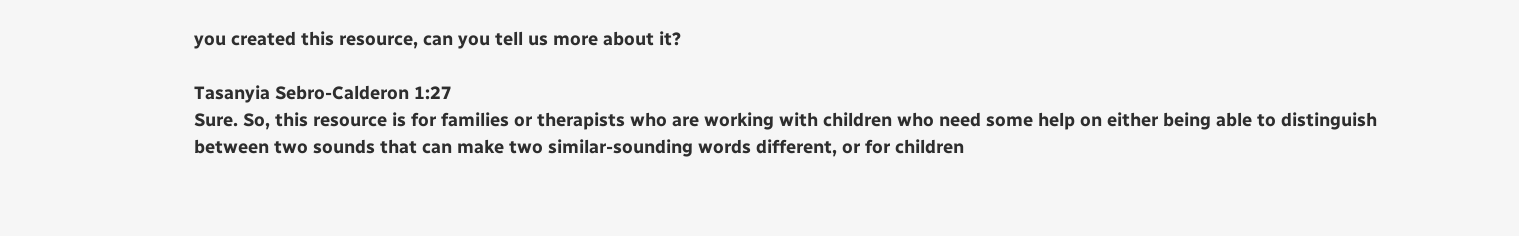you created this resource, can you tell us more about it?

Tasanyia Sebro-Calderon 1:27
Sure. So, this resource is for families or therapists who are working with children who need some help on either being able to distinguish between two sounds that can make two similar-sounding words different, or for children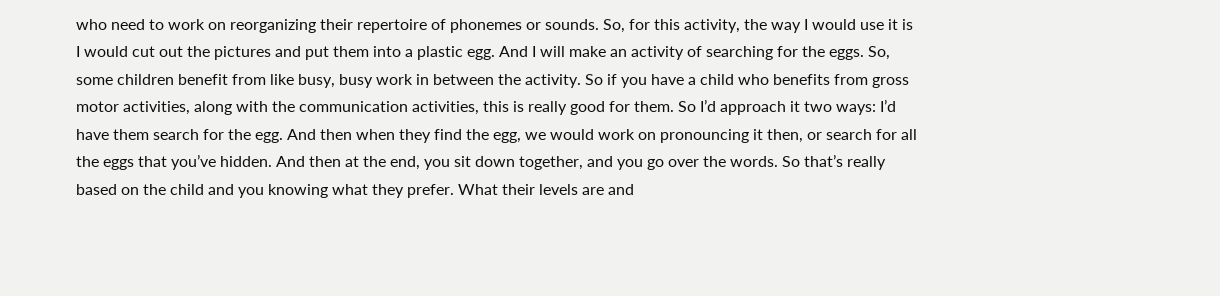who need to work on reorganizing their repertoire of phonemes or sounds. So, for this activity, the way I would use it is I would cut out the pictures and put them into a plastic egg. And I will make an activity of searching for the eggs. So, some children benefit from like busy, busy work in between the activity. So if you have a child who benefits from gross motor activities, along with the communication activities, this is really good for them. So I’d approach it two ways: I’d have them search for the egg. And then when they find the egg, we would work on pronouncing it then, or search for all the eggs that you’ve hidden. And then at the end, you sit down together, and you go over the words. So that’s really based on the child and you knowing what they prefer. What their levels are and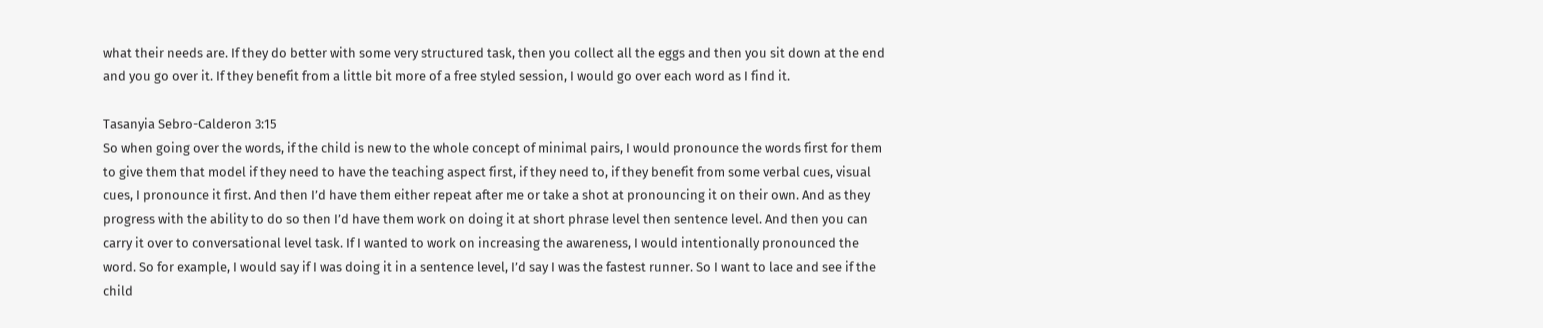what their needs are. If they do better with some very structured task, then you collect all the eggs and then you sit down at the end and you go over it. If they benefit from a little bit more of a free styled session, I would go over each word as I find it.

Tasanyia Sebro-Calderon 3:15
So when going over the words, if the child is new to the whole concept of minimal pairs, I would pronounce the words first for them to give them that model if they need to have the teaching aspect first, if they need to, if they benefit from some verbal cues, visual cues, I pronounce it first. And then I’d have them either repeat after me or take a shot at pronouncing it on their own. And as they progress with the ability to do so then I’d have them work on doing it at short phrase level then sentence level. And then you can carry it over to conversational level task. If I wanted to work on increasing the awareness, I would intentionally pronounced the word. So for example, I would say if I was doing it in a sentence level, I’d say I was the fastest runner. So I want to lace and see if the child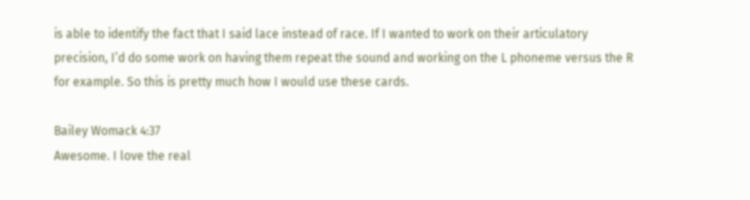is able to identify the fact that I said lace instead of race. If I wanted to work on their articulatory precision, I’d do some work on having them repeat the sound and working on the L phoneme versus the R for example. So this is pretty much how I would use these cards.

Bailey Womack 4:37
Awesome. I love the real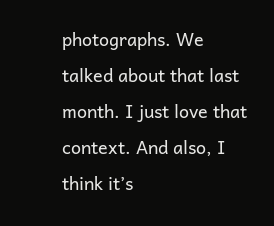photographs. We talked about that last month. I just love that context. And also, I think it’s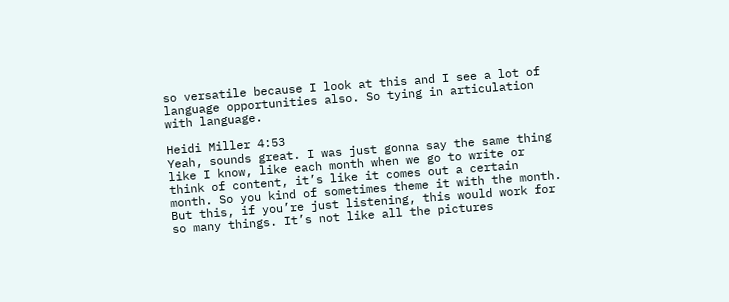so versatile because I look at this and I see a lot of language opportunities also. So tying in articulation with language.

Heidi Miller 4:53
Yeah, sounds great. I was just gonna say the same thing like I know, like each month when we go to write or think of content, it’s like it comes out a certain month. So you kind of sometimes theme it with the month. But this, if you’re just listening, this would work for so many things. It’s not like all the pictures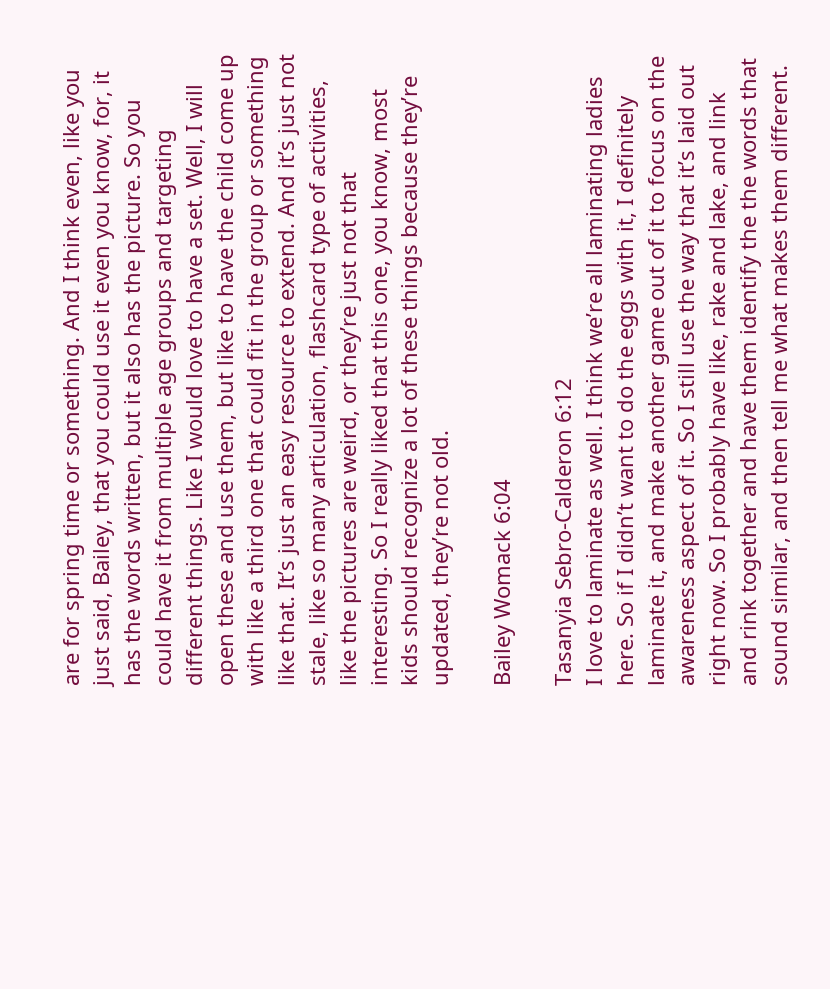are for spring time or something. And I think even, like you just said, Bailey, that you could use it even you know, for, it has the words written, but it also has the picture. So you could have it from multiple age groups and targeting different things. Like I would love to have a set. Well, I will open these and use them, but like to have the child come up with like a third one that could fit in the group or something like that. It’s just an easy resource to extend. And it’s just not stale, like so many articulation, flashcard type of activities, like the pictures are weird, or they’re just not that interesting. So I really liked that this one, you know, most kids should recognize a lot of these things because they’re updated, they’re not old.

Bailey Womack 6:04

Tasanyia Sebro-Calderon 6:12
I love to laminate as well. I think we’re all laminating ladies here. So if I didn’t want to do the eggs with it, I definitely laminate it, and make another game out of it to focus on the awareness aspect of it. So I still use the way that it’s laid out right now. So I probably have like, rake and lake, and link and rink together and have them identify the the words that sound similar, and then tell me what makes them different.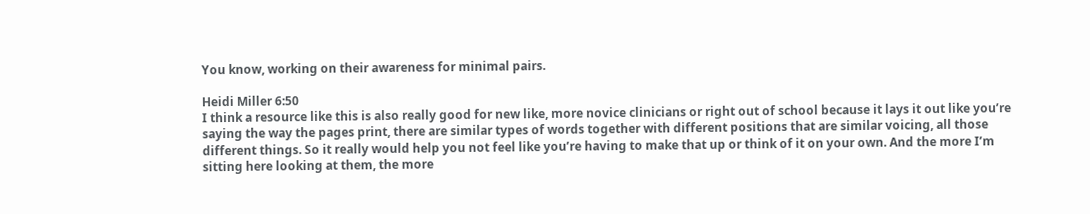You know, working on their awareness for minimal pairs.

Heidi Miller 6:50
I think a resource like this is also really good for new like, more novice clinicians or right out of school because it lays it out like you’re saying the way the pages print, there are similar types of words together with different positions that are similar voicing, all those different things. So it really would help you not feel like you’re having to make that up or think of it on your own. And the more I’m sitting here looking at them, the more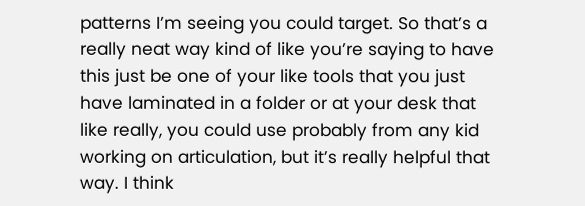patterns I’m seeing you could target. So that’s a really neat way kind of like you’re saying to have this just be one of your like tools that you just have laminated in a folder or at your desk that like really, you could use probably from any kid working on articulation, but it’s really helpful that way. I think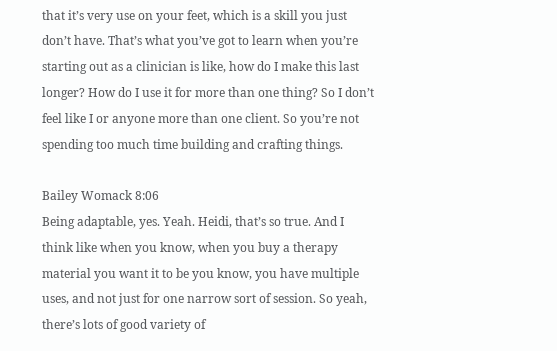that it’s very use on your feet, which is a skill you just don’t have. That’s what you’ve got to learn when you’re starting out as a clinician is like, how do I make this last longer? How do I use it for more than one thing? So I don’t feel like I or anyone more than one client. So you’re not spending too much time building and crafting things.

Bailey Womack 8:06
Being adaptable, yes. Yeah. Heidi, that’s so true. And I think like when you know, when you buy a therapy material you want it to be you know, you have multiple uses, and not just for one narrow sort of session. So yeah, there’s lots of good variety of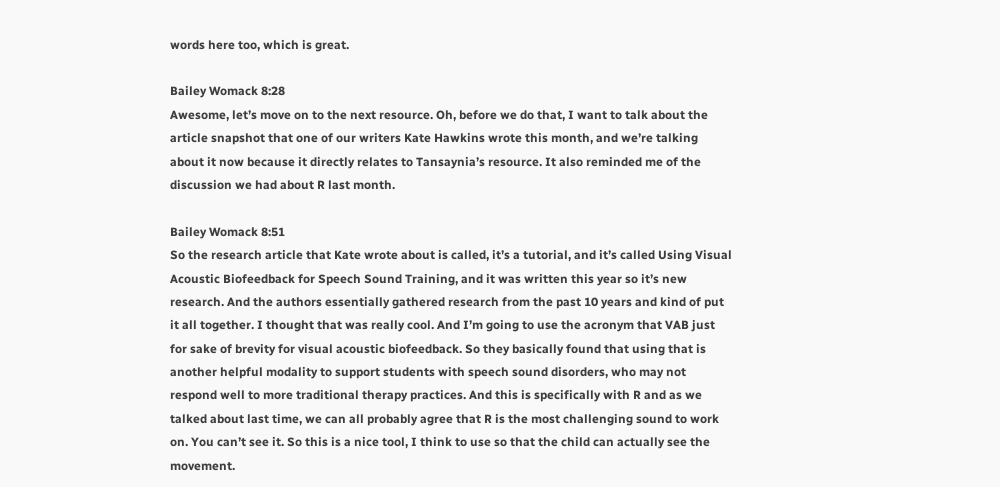words here too, which is great.

Bailey Womack 8:28
Awesome, let’s move on to the next resource. Oh, before we do that, I want to talk about the article snapshot that one of our writers Kate Hawkins wrote this month, and we’re talking about it now because it directly relates to Tansaynia’s resource. It also reminded me of the discussion we had about R last month.

Bailey Womack 8:51
So the research article that Kate wrote about is called, it’s a tutorial, and it’s called Using Visual Acoustic Biofeedback for Speech Sound Training, and it was written this year so it’s new research. And the authors essentially gathered research from the past 10 years and kind of put it all together. I thought that was really cool. And I’m going to use the acronym that VAB just for sake of brevity for visual acoustic biofeedback. So they basically found that using that is another helpful modality to support students with speech sound disorders, who may not respond well to more traditional therapy practices. And this is specifically with R and as we talked about last time, we can all probably agree that R is the most challenging sound to work on. You can’t see it. So this is a nice tool, I think to use so that the child can actually see the movement.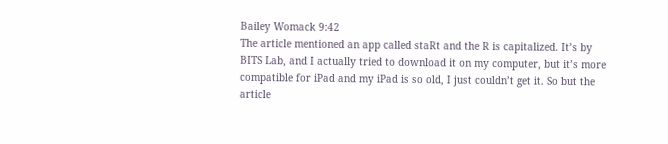Bailey Womack 9:42
The article mentioned an app called staRt and the R is capitalized. It’s by BITS Lab, and I actually tried to download it on my computer, but it’s more compatible for iPad and my iPad is so old, I just couldn’t get it. So but the article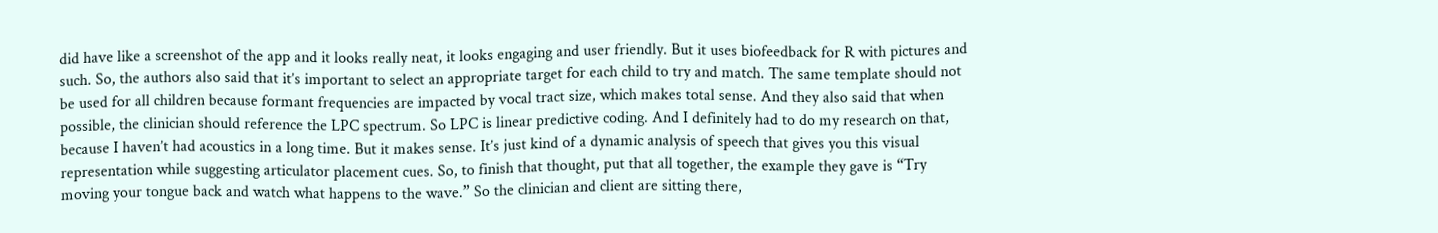did have like a screenshot of the app and it looks really neat, it looks engaging and user friendly. But it uses biofeedback for R with pictures and such. So, the authors also said that it’s important to select an appropriate target for each child to try and match. The same template should not be used for all children because formant frequencies are impacted by vocal tract size, which makes total sense. And they also said that when possible, the clinician should reference the LPC spectrum. So LPC is linear predictive coding. And I definitely had to do my research on that, because I haven’t had acoustics in a long time. But it makes sense. It’s just kind of a dynamic analysis of speech that gives you this visual representation while suggesting articulator placement cues. So, to finish that thought, put that all together, the example they gave is “Try moving your tongue back and watch what happens to the wave.” So the clinician and client are sitting there,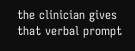the clinician gives that verbal prompt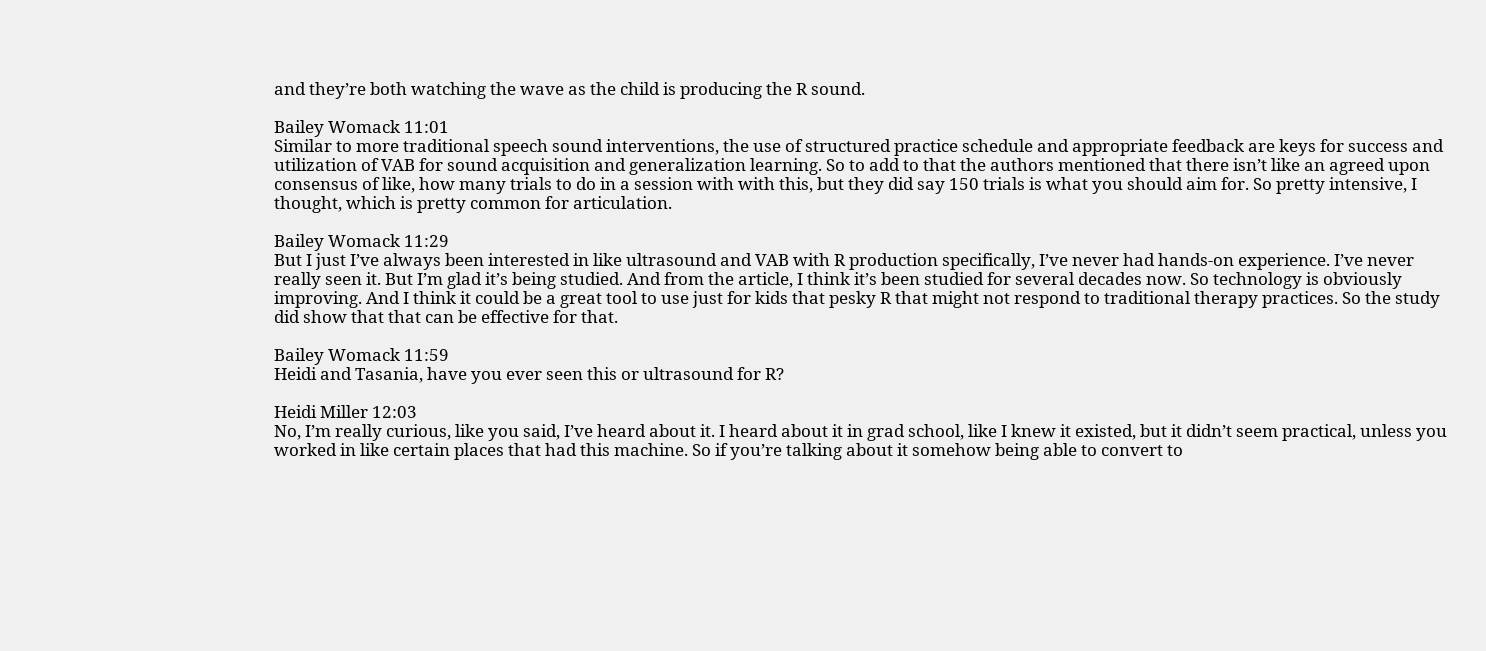and they’re both watching the wave as the child is producing the R sound.

Bailey Womack 11:01
Similar to more traditional speech sound interventions, the use of structured practice schedule and appropriate feedback are keys for success and utilization of VAB for sound acquisition and generalization learning. So to add to that the authors mentioned that there isn’t like an agreed upon consensus of like, how many trials to do in a session with with this, but they did say 150 trials is what you should aim for. So pretty intensive, I thought, which is pretty common for articulation.

Bailey Womack 11:29
But I just I’ve always been interested in like ultrasound and VAB with R production specifically, I’ve never had hands-on experience. I’ve never really seen it. But I’m glad it’s being studied. And from the article, I think it’s been studied for several decades now. So technology is obviously improving. And I think it could be a great tool to use just for kids that pesky R that might not respond to traditional therapy practices. So the study did show that that can be effective for that.

Bailey Womack 11:59
Heidi and Tasania, have you ever seen this or ultrasound for R?

Heidi Miller 12:03
No, I’m really curious, like you said, I’ve heard about it. I heard about it in grad school, like I knew it existed, but it didn’t seem practical, unless you worked in like certain places that had this machine. So if you’re talking about it somehow being able to convert to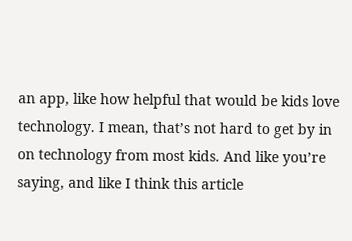an app, like how helpful that would be kids love technology. I mean, that’s not hard to get by in on technology from most kids. And like you’re saying, and like I think this article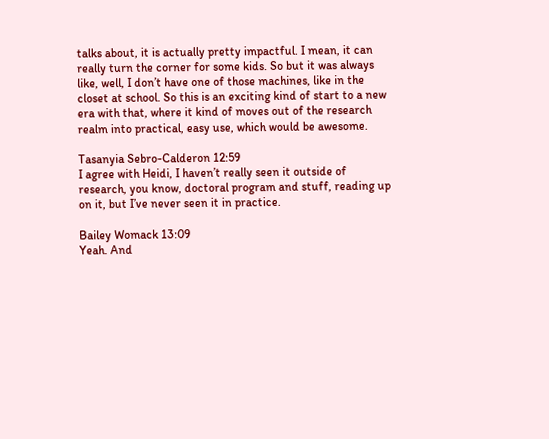talks about, it is actually pretty impactful. I mean, it can really turn the corner for some kids. So but it was always like, well, I don’t have one of those machines, like in the closet at school. So this is an exciting kind of start to a new era with that, where it kind of moves out of the research realm into practical, easy use, which would be awesome.

Tasanyia Sebro-Calderon 12:59
I agree with Heidi, I haven’t really seen it outside of research, you know, doctoral program and stuff, reading up on it, but I’ve never seen it in practice.

Bailey Womack 13:09
Yeah. And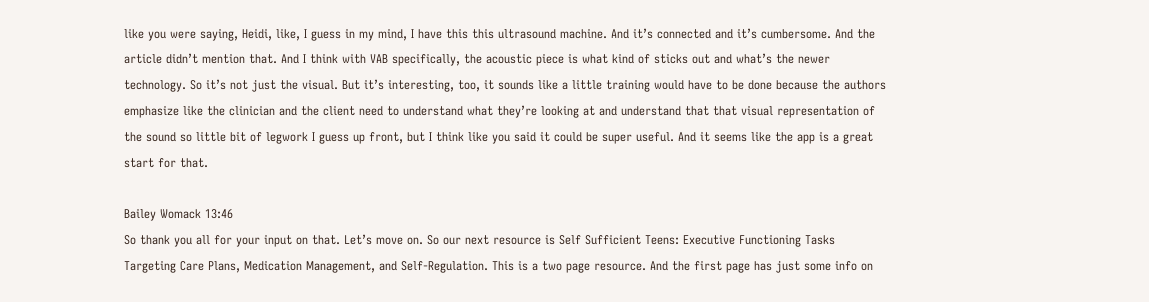like you were saying, Heidi, like, I guess in my mind, I have this this ultrasound machine. And it’s connected and it’s cumbersome. And the article didn’t mention that. And I think with VAB specifically, the acoustic piece is what kind of sticks out and what’s the newer technology. So it’s not just the visual. But it’s interesting, too, it sounds like a little training would have to be done because the authors emphasize like the clinician and the client need to understand what they’re looking at and understand that that visual representation of the sound so little bit of legwork I guess up front, but I think like you said it could be super useful. And it seems like the app is a great start for that.

Bailey Womack 13:46
So thank you all for your input on that. Let’s move on. So our next resource is Self Sufficient Teens: Executive Functioning Tasks Targeting Care Plans, Medication Management, and Self-Regulation. This is a two page resource. And the first page has just some info on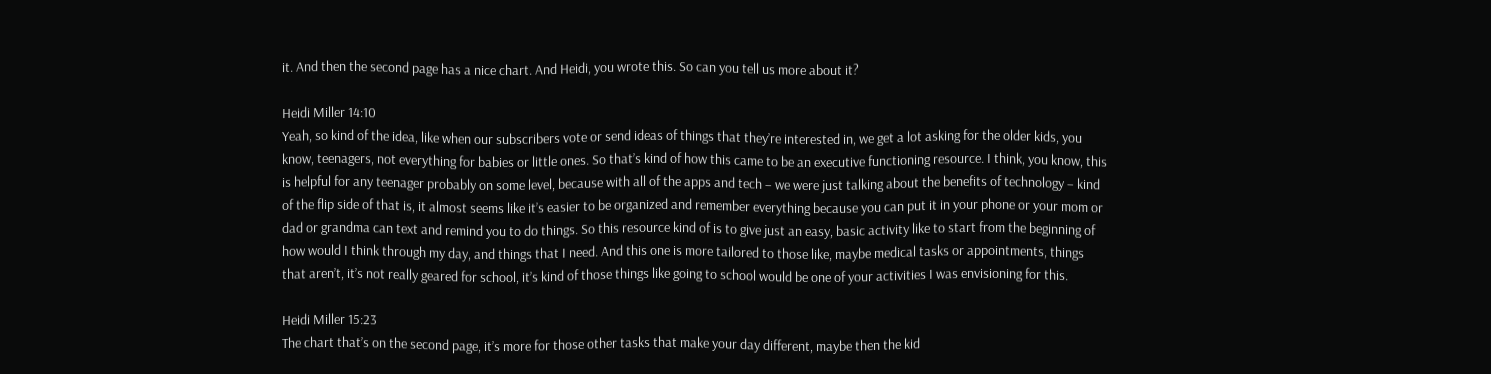it. And then the second page has a nice chart. And Heidi, you wrote this. So can you tell us more about it?

Heidi Miller 14:10
Yeah, so kind of the idea, like when our subscribers vote or send ideas of things that they’re interested in, we get a lot asking for the older kids, you know, teenagers, not everything for babies or little ones. So that’s kind of how this came to be an executive functioning resource. I think, you know, this is helpful for any teenager probably on some level, because with all of the apps and tech – we were just talking about the benefits of technology – kind of the flip side of that is, it almost seems like it’s easier to be organized and remember everything because you can put it in your phone or your mom or dad or grandma can text and remind you to do things. So this resource kind of is to give just an easy, basic activity like to start from the beginning of how would I think through my day, and things that I need. And this one is more tailored to those like, maybe medical tasks or appointments, things that aren’t, it’s not really geared for school, it’s kind of those things like going to school would be one of your activities I was envisioning for this.

Heidi Miller 15:23
The chart that’s on the second page, it’s more for those other tasks that make your day different, maybe then the kid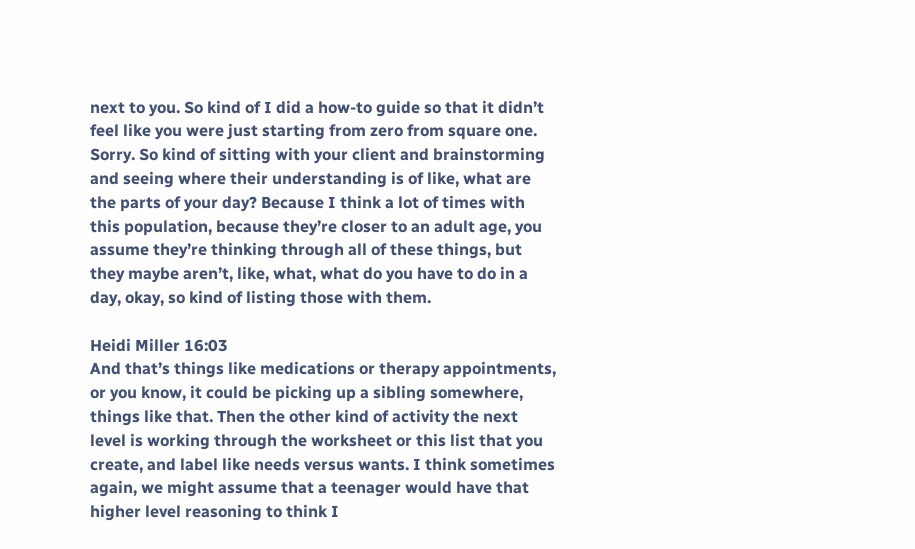next to you. So kind of I did a how-to guide so that it didn’t feel like you were just starting from zero from square one. Sorry. So kind of sitting with your client and brainstorming and seeing where their understanding is of like, what are the parts of your day? Because I think a lot of times with this population, because they’re closer to an adult age, you assume they’re thinking through all of these things, but they maybe aren’t, like, what, what do you have to do in a day, okay, so kind of listing those with them.

Heidi Miller 16:03
And that’s things like medications or therapy appointments, or you know, it could be picking up a sibling somewhere, things like that. Then the other kind of activity the next level is working through the worksheet or this list that you create, and label like needs versus wants. I think sometimes again, we might assume that a teenager would have that higher level reasoning to think I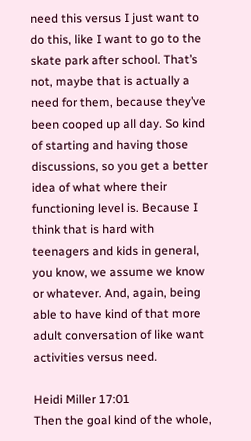need this versus I just want to do this, like I want to go to the skate park after school. That’s not, maybe that is actually a need for them, because they’ve been cooped up all day. So kind of starting and having those discussions, so you get a better idea of what where their functioning level is. Because I think that is hard with teenagers and kids in general, you know, we assume we know or whatever. And, again, being able to have kind of that more adult conversation of like want activities versus need.

Heidi Miller 17:01
Then the goal kind of the whole,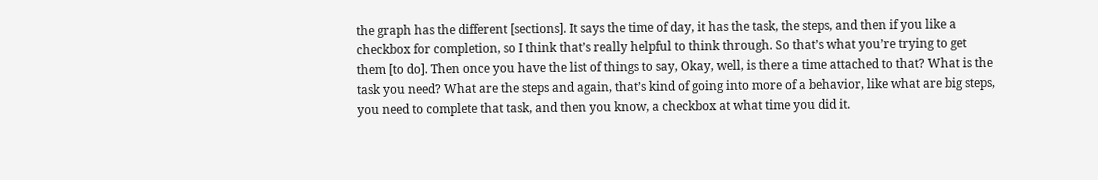the graph has the different [sections]. It says the time of day, it has the task, the steps, and then if you like a checkbox for completion, so I think that’s really helpful to think through. So that’s what you’re trying to get them [to do]. Then once you have the list of things to say, Okay, well, is there a time attached to that? What is the task you need? What are the steps and again, that’s kind of going into more of a behavior, like what are big steps, you need to complete that task, and then you know, a checkbox at what time you did it.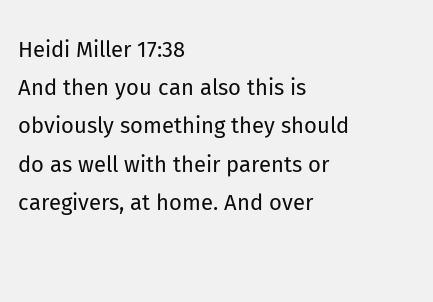Heidi Miller 17:38
And then you can also this is obviously something they should do as well with their parents or caregivers, at home. And over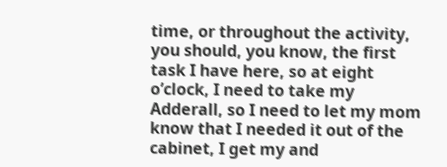time, or throughout the activity, you should, you know, the first task I have here, so at eight o’clock, I need to take my Adderall, so I need to let my mom know that I needed it out of the cabinet, I get my and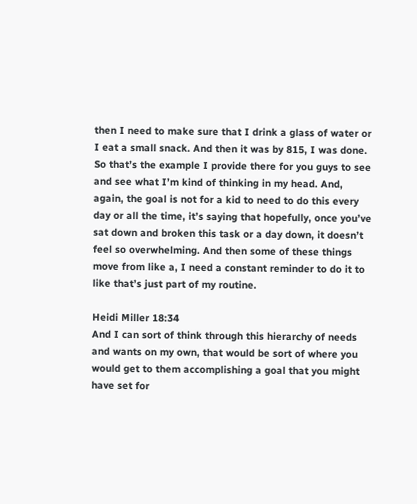then I need to make sure that I drink a glass of water or I eat a small snack. And then it was by 815, I was done. So that’s the example I provide there for you guys to see and see what I’m kind of thinking in my head. And, again, the goal is not for a kid to need to do this every day or all the time, it’s saying that hopefully, once you’ve sat down and broken this task or a day down, it doesn’t feel so overwhelming. And then some of these things move from like a, I need a constant reminder to do it to like that’s just part of my routine.

Heidi Miller 18:34
And I can sort of think through this hierarchy of needs and wants on my own, that would be sort of where you would get to them accomplishing a goal that you might have set for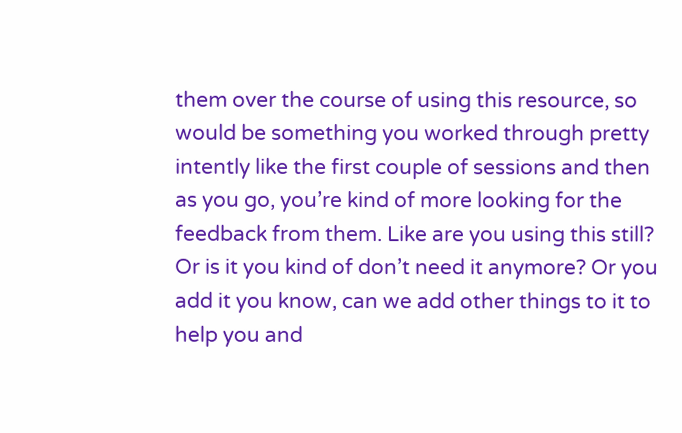them over the course of using this resource, so would be something you worked through pretty intently like the first couple of sessions and then as you go, you’re kind of more looking for the feedback from them. Like are you using this still? Or is it you kind of don’t need it anymore? Or you add it you know, can we add other things to it to help you and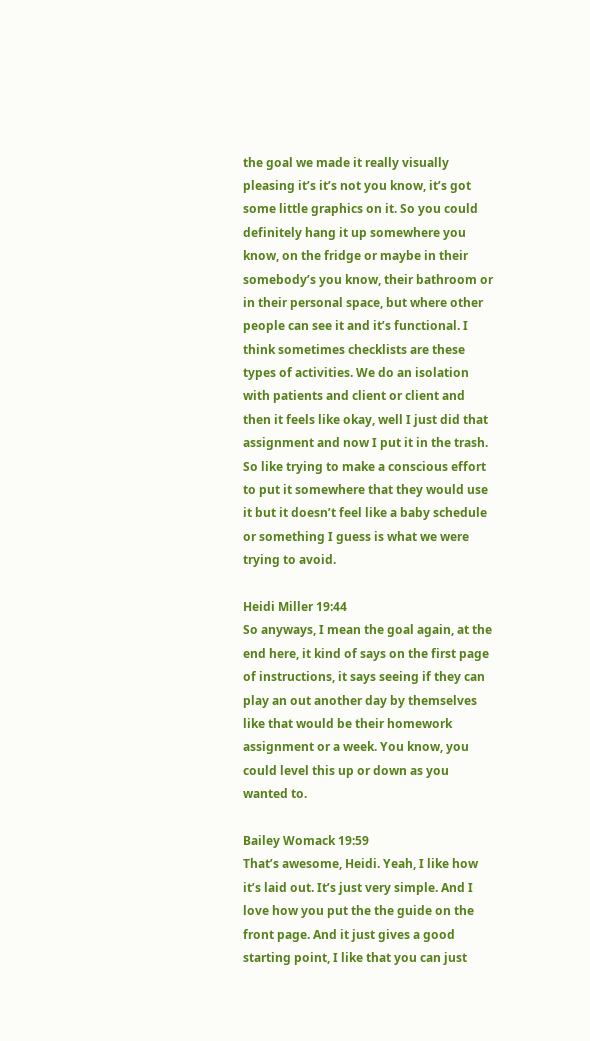the goal we made it really visually pleasing it’s it’s not you know, it’s got some little graphics on it. So you could definitely hang it up somewhere you know, on the fridge or maybe in their somebody’s you know, their bathroom or in their personal space, but where other people can see it and it’s functional. I think sometimes checklists are these types of activities. We do an isolation with patients and client or client and then it feels like okay, well I just did that assignment and now I put it in the trash. So like trying to make a conscious effort to put it somewhere that they would use it but it doesn’t feel like a baby schedule or something I guess is what we were trying to avoid.

Heidi Miller 19:44
So anyways, I mean the goal again, at the end here, it kind of says on the first page of instructions, it says seeing if they can play an out another day by themselves like that would be their homework assignment or a week. You know, you could level this up or down as you wanted to.

Bailey Womack 19:59
That’s awesome, Heidi. Yeah, I like how it’s laid out. It’s just very simple. And I love how you put the the guide on the front page. And it just gives a good starting point, I like that you can just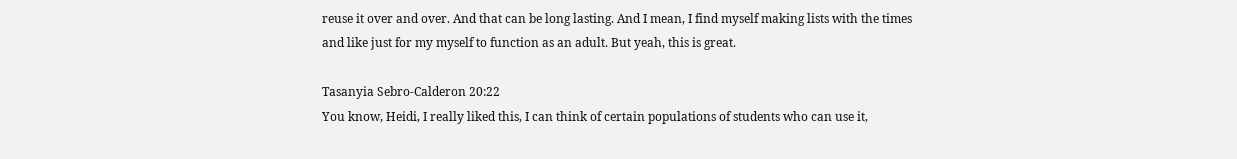reuse it over and over. And that can be long lasting. And I mean, I find myself making lists with the times and like just for my myself to function as an adult. But yeah, this is great.

Tasanyia Sebro-Calderon 20:22
You know, Heidi, I really liked this, I can think of certain populations of students who can use it,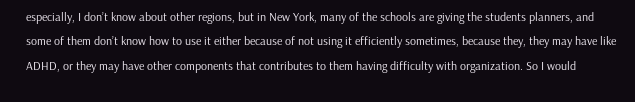especially, I don’t know about other regions, but in New York, many of the schools are giving the students planners, and some of them don’t know how to use it either because of not using it efficiently sometimes, because they, they may have like ADHD, or they may have other components that contributes to them having difficulty with organization. So I would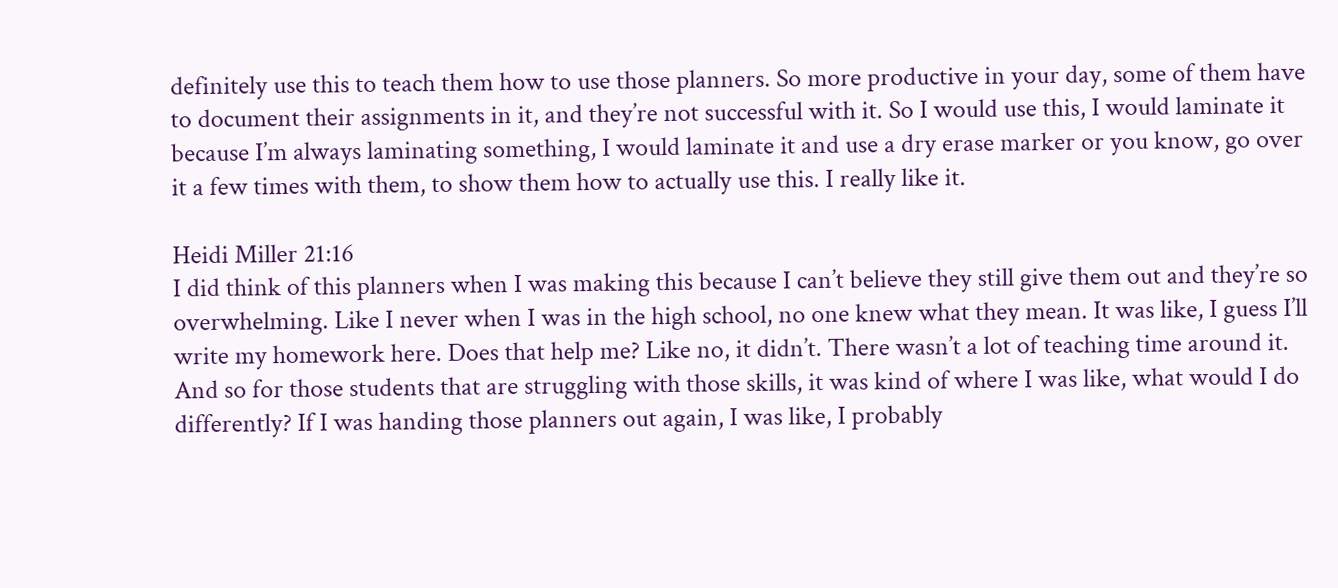definitely use this to teach them how to use those planners. So more productive in your day, some of them have to document their assignments in it, and they’re not successful with it. So I would use this, I would laminate it because I’m always laminating something, I would laminate it and use a dry erase marker or you know, go over it a few times with them, to show them how to actually use this. I really like it.

Heidi Miller 21:16
I did think of this planners when I was making this because I can’t believe they still give them out and they’re so overwhelming. Like I never when I was in the high school, no one knew what they mean. It was like, I guess I’ll write my homework here. Does that help me? Like no, it didn’t. There wasn’t a lot of teaching time around it. And so for those students that are struggling with those skills, it was kind of where I was like, what would I do differently? If I was handing those planners out again, I was like, I probably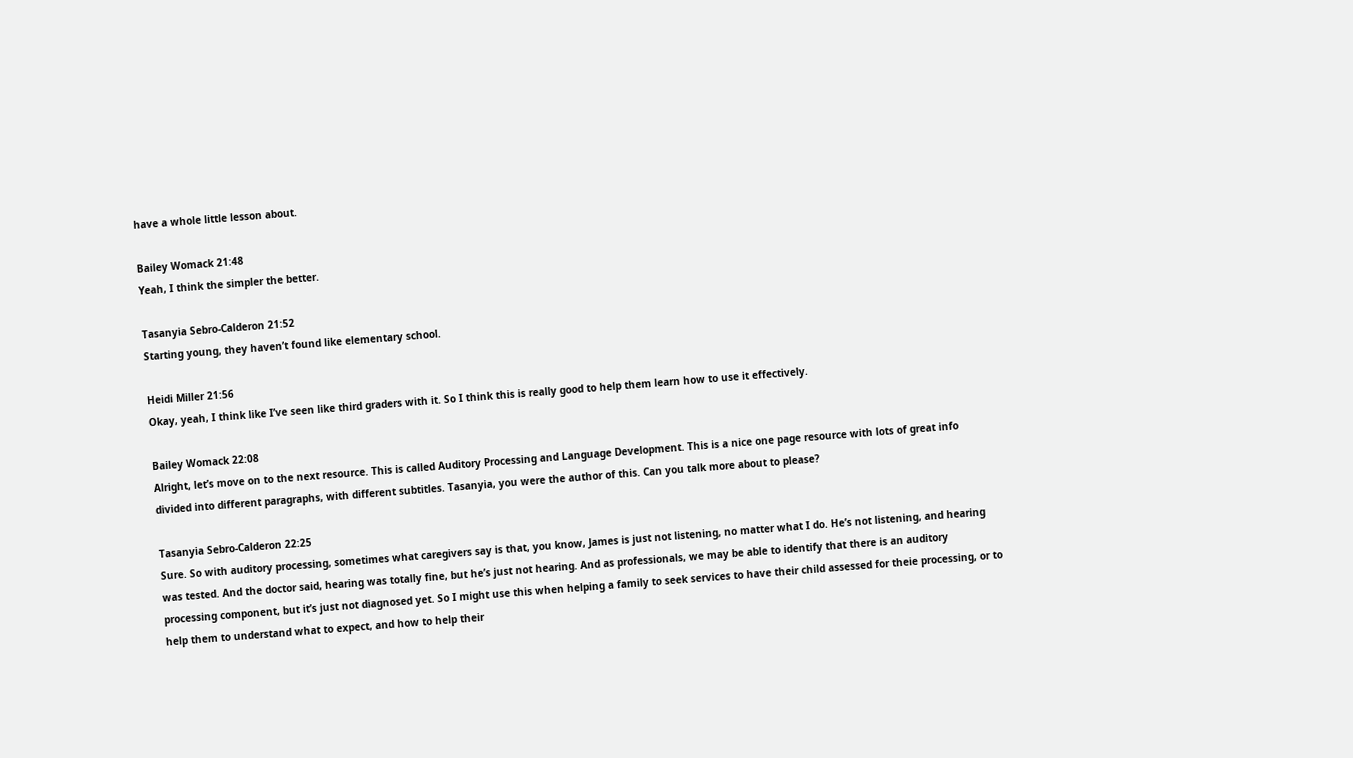have a whole little lesson about.

Bailey Womack 21:48
Yeah, I think the simpler the better.

Tasanyia Sebro-Calderon 21:52
Starting young, they haven’t found like elementary school.

Heidi Miller 21:56
Okay, yeah, I think like I’ve seen like third graders with it. So I think this is really good to help them learn how to use it effectively.

Bailey Womack 22:08
Alright, let’s move on to the next resource. This is called Auditory Processing and Language Development. This is a nice one page resource with lots of great info divided into different paragraphs, with different subtitles. Tasanyia, you were the author of this. Can you talk more about to please?

Tasanyia Sebro-Calderon 22:25
Sure. So with auditory processing, sometimes what caregivers say is that, you know, James is just not listening, no matter what I do. He’s not listening, and hearing was tested. And the doctor said, hearing was totally fine, but he’s just not hearing. And as professionals, we may be able to identify that there is an auditory processing component, but it’s just not diagnosed yet. So I might use this when helping a family to seek services to have their child assessed for theie processing, or to help them to understand what to expect, and how to help their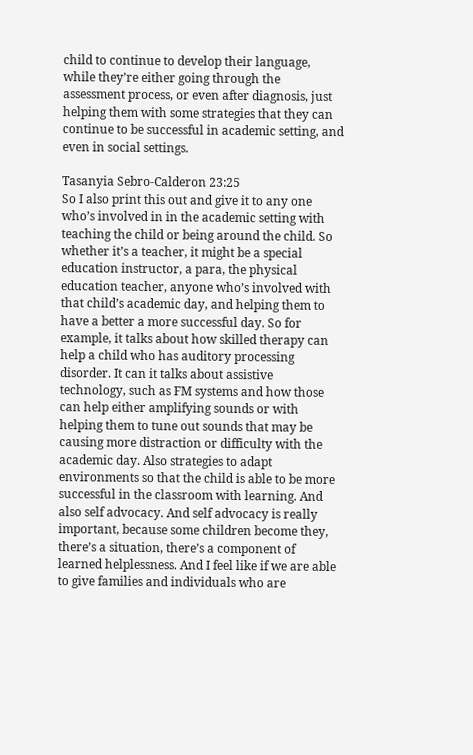child to continue to develop their language, while they’re either going through the assessment process, or even after diagnosis, just helping them with some strategies that they can continue to be successful in academic setting, and even in social settings.

Tasanyia Sebro-Calderon 23:25
So I also print this out and give it to any one who’s involved in in the academic setting with teaching the child or being around the child. So whether it’s a teacher, it might be a special education instructor, a para, the physical education teacher, anyone who’s involved with that child’s academic day, and helping them to have a better a more successful day. So for example, it talks about how skilled therapy can help a child who has auditory processing disorder. It can it talks about assistive technology, such as FM systems and how those can help either amplifying sounds or with helping them to tune out sounds that may be causing more distraction or difficulty with the academic day. Also strategies to adapt environments so that the child is able to be more successful in the classroom with learning. And also self advocacy. And self advocacy is really important, because some children become they, there’s a situation, there’s a component of learned helplessness. And I feel like if we are able to give families and individuals who are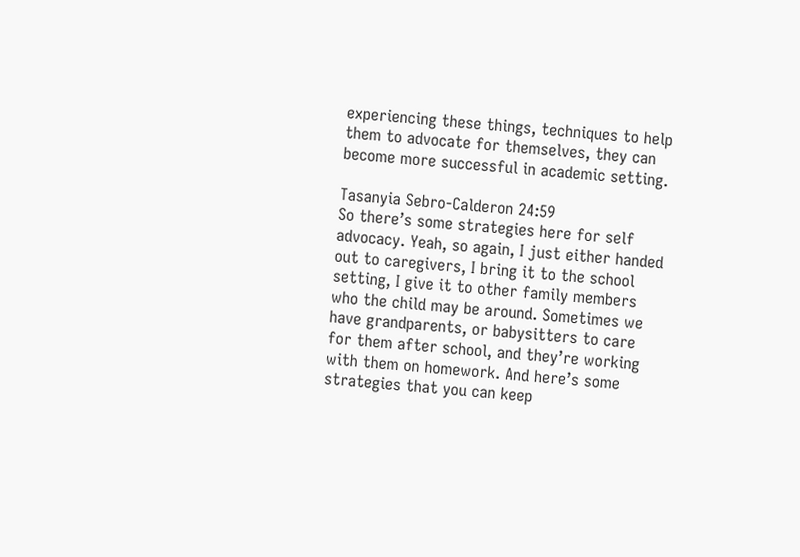experiencing these things, techniques to help them to advocate for themselves, they can become more successful in academic setting.

Tasanyia Sebro-Calderon 24:59
So there’s some strategies here for self advocacy. Yeah, so again, I just either handed out to caregivers, I bring it to the school setting, I give it to other family members who the child may be around. Sometimes we have grandparents, or babysitters to care for them after school, and they’re working with them on homework. And here’s some strategies that you can keep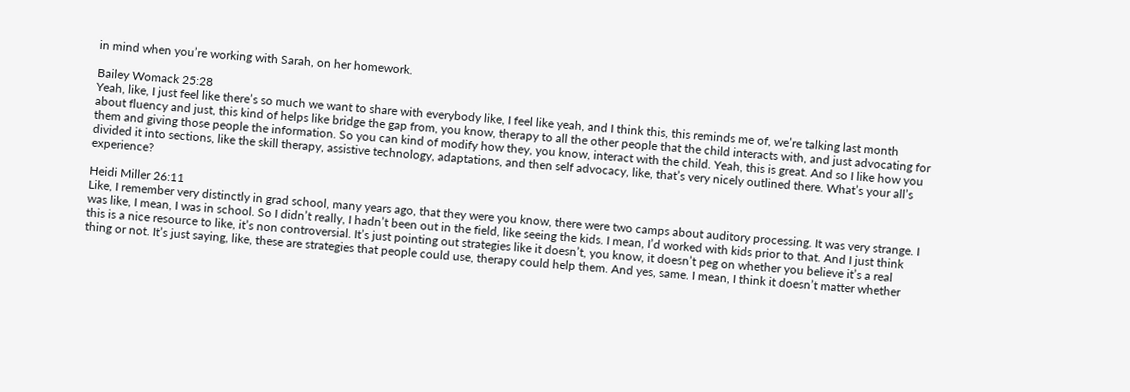in mind when you’re working with Sarah, on her homework.

Bailey Womack 25:28
Yeah, like, I just feel like there’s so much we want to share with everybody like, I feel like yeah, and I think this, this reminds me of, we’re talking last month about fluency and just, this kind of helps like bridge the gap from, you know, therapy to all the other people that the child interacts with, and just advocating for them and giving those people the information. So you can kind of modify how they, you know, interact with the child. Yeah, this is great. And so I like how you divided it into sections, like the skill therapy, assistive technology, adaptations, and then self advocacy, like, that’s very nicely outlined there. What’s your all’s experience?

Heidi Miller 26:11
Like, I remember very distinctly in grad school, many years ago, that they were you know, there were two camps about auditory processing. It was very strange. I was like, I mean, I was in school. So I didn’t really, I hadn’t been out in the field, like seeing the kids. I mean, I’d worked with kids prior to that. And I just think this is a nice resource to like, it’s non controversial. It’s just pointing out strategies like it doesn’t, you know, it doesn’t peg on whether you believe it’s a real thing or not. It’s just saying, like, these are strategies that people could use, therapy could help them. And yes, same. I mean, I think it doesn’t matter whether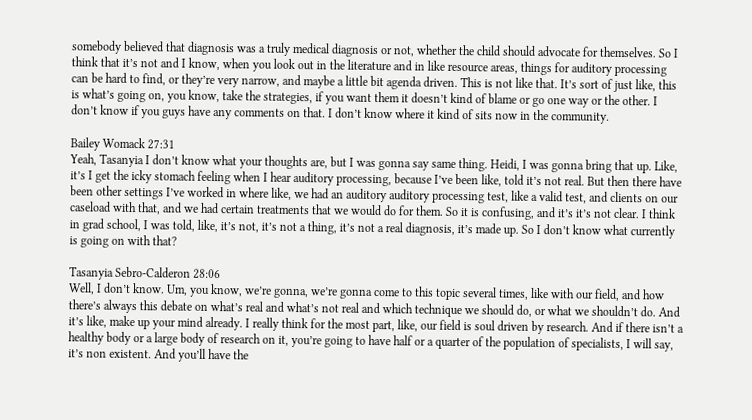somebody believed that diagnosis was a truly medical diagnosis or not, whether the child should advocate for themselves. So I think that it’s not and I know, when you look out in the literature and in like resource areas, things for auditory processing can be hard to find, or they’re very narrow, and maybe a little bit agenda driven. This is not like that. It’s sort of just like, this is what’s going on, you know, take the strategies, if you want them it doesn’t kind of blame or go one way or the other. I don’t know if you guys have any comments on that. I don’t know where it kind of sits now in the community.

Bailey Womack 27:31
Yeah, Tasanyia I don’t know what your thoughts are, but I was gonna say same thing. Heidi, I was gonna bring that up. Like, it’s I get the icky stomach feeling when I hear auditory processing, because I’ve been like, told it’s not real. But then there have been other settings I’ve worked in where like, we had an auditory auditory processing test, like a valid test, and clients on our caseload with that, and we had certain treatments that we would do for them. So it is confusing, and it’s it’s not clear. I think in grad school, I was told, like, it’s not, it’s not a thing, it’s not a real diagnosis, it’s made up. So I don’t know what currently is going on with that?

Tasanyia Sebro-Calderon 28:06
Well, I don’t know. Um, you know, we’re gonna, we’re gonna come to this topic several times, like with our field, and how there’s always this debate on what’s real and what’s not real and which technique we should do, or what we shouldn’t do. And it’s like, make up your mind already. I really think for the most part, like, our field is soul driven by research. And if there isn’t a healthy body or a large body of research on it, you’re going to have half or a quarter of the population of specialists, I will say, it’s non existent. And you’ll have the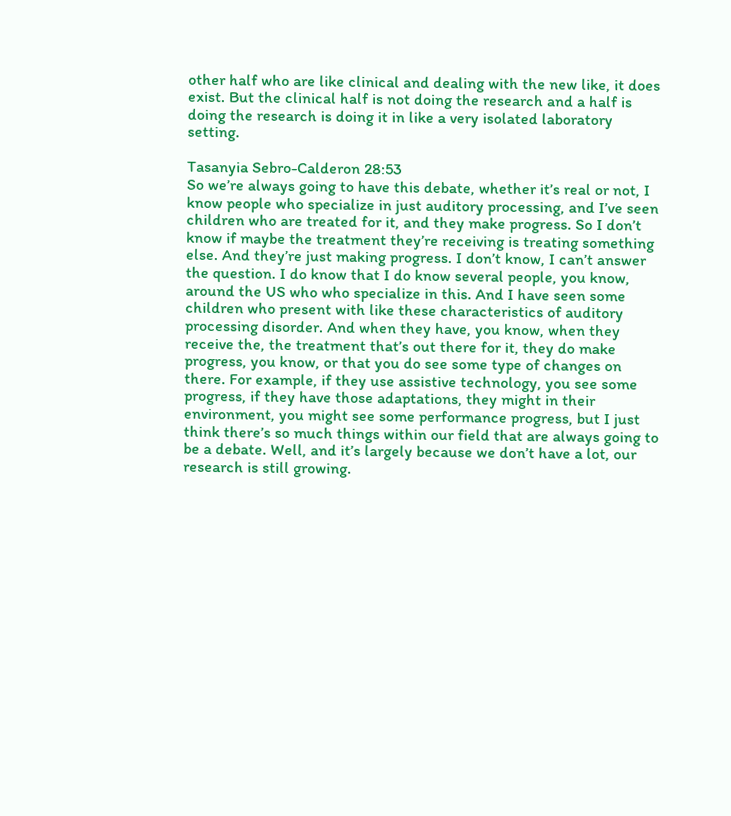other half who are like clinical and dealing with the new like, it does exist. But the clinical half is not doing the research and a half is doing the research is doing it in like a very isolated laboratory setting.

Tasanyia Sebro-Calderon 28:53
So we’re always going to have this debate, whether it’s real or not, I know people who specialize in just auditory processing, and I’ve seen children who are treated for it, and they make progress. So I don’t know if maybe the treatment they’re receiving is treating something else. And they’re just making progress. I don’t know, I can’t answer the question. I do know that I do know several people, you know, around the US who who specialize in this. And I have seen some children who present with like these characteristics of auditory processing disorder. And when they have, you know, when they receive the, the treatment that’s out there for it, they do make progress, you know, or that you do see some type of changes on there. For example, if they use assistive technology, you see some progress, if they have those adaptations, they might in their environment, you might see some performance progress, but I just think there’s so much things within our field that are always going to be a debate. Well, and it’s largely because we don’t have a lot, our research is still growing.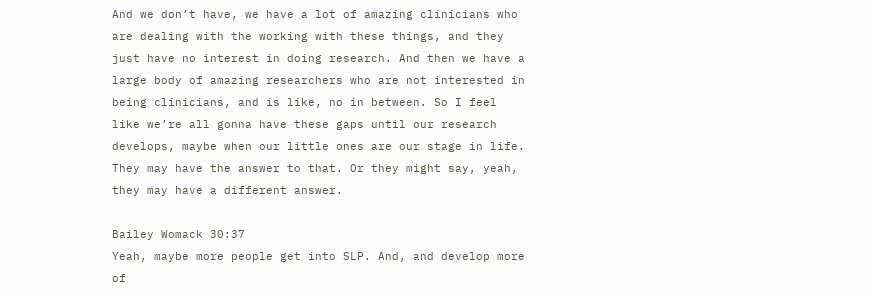And we don’t have, we have a lot of amazing clinicians who are dealing with the working with these things, and they just have no interest in doing research. And then we have a large body of amazing researchers who are not interested in being clinicians, and is like, no in between. So I feel like we’re all gonna have these gaps until our research develops, maybe when our little ones are our stage in life. They may have the answer to that. Or they might say, yeah, they may have a different answer.

Bailey Womack 30:37
Yeah, maybe more people get into SLP. And, and develop more of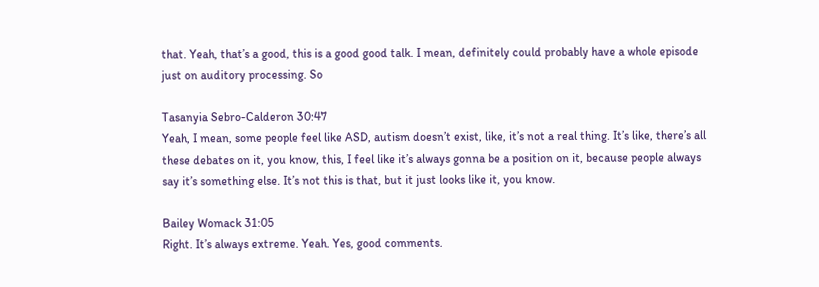that. Yeah, that’s a good, this is a good good talk. I mean, definitely could probably have a whole episode just on auditory processing. So

Tasanyia Sebro-Calderon 30:47
Yeah, I mean, some people feel like ASD, autism doesn’t exist, like, it’s not a real thing. It’s like, there’s all these debates on it, you know, this, I feel like it’s always gonna be a position on it, because people always say it’s something else. It’s not this is that, but it just looks like it, you know.

Bailey Womack 31:05
Right. It’s always extreme. Yeah. Yes, good comments.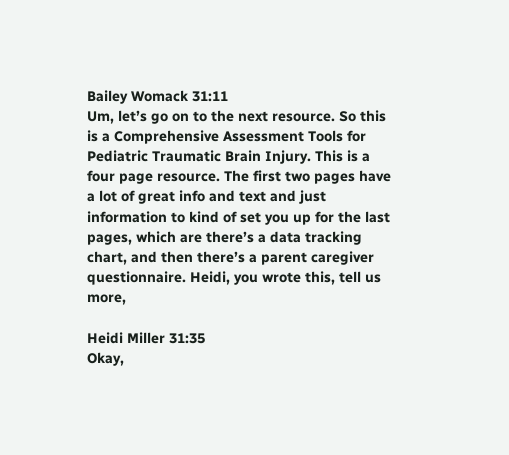Bailey Womack 31:11
Um, let’s go on to the next resource. So this is a Comprehensive Assessment Tools for Pediatric Traumatic Brain Injury. This is a four page resource. The first two pages have a lot of great info and text and just information to kind of set you up for the last pages, which are there’s a data tracking chart, and then there’s a parent caregiver questionnaire. Heidi, you wrote this, tell us more,

Heidi Miller 31:35
Okay,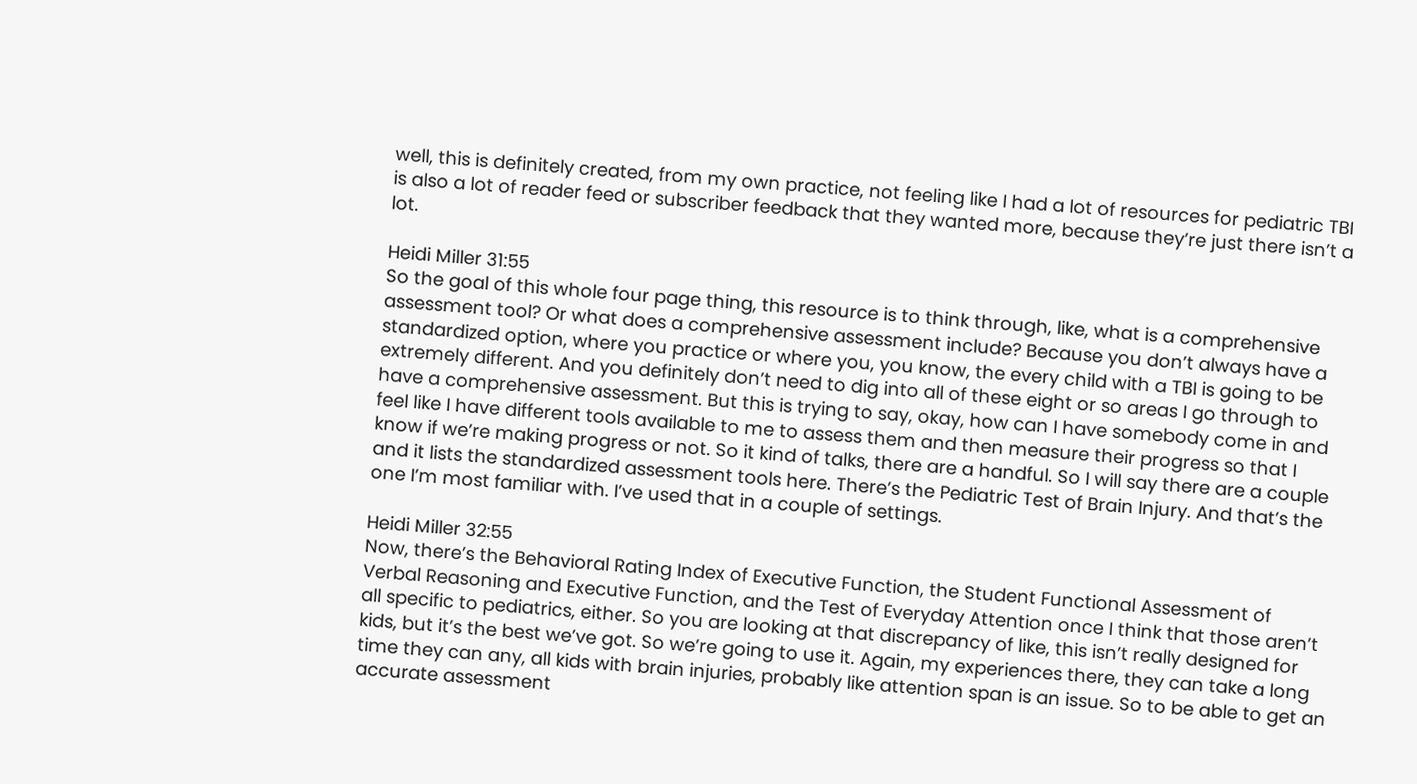well, this is definitely created, from my own practice, not feeling like I had a lot of resources for pediatric TBI is also a lot of reader feed or subscriber feedback that they wanted more, because they’re just there isn’t a lot.

Heidi Miller 31:55
So the goal of this whole four page thing, this resource is to think through, like, what is a comprehensive assessment tool? Or what does a comprehensive assessment include? Because you don’t always have a standardized option, where you practice or where you, you know, the every child with a TBI is going to be extremely different. And you definitely don’t need to dig into all of these eight or so areas I go through to have a comprehensive assessment. But this is trying to say, okay, how can I have somebody come in and feel like I have different tools available to me to assess them and then measure their progress so that I know if we’re making progress or not. So it kind of talks, there are a handful. So I will say there are a couple and it lists the standardized assessment tools here. There’s the Pediatric Test of Brain Injury. And that’s the one I’m most familiar with. I’ve used that in a couple of settings.

Heidi Miller 32:55
Now, there’s the Behavioral Rating Index of Executive Function, the Student Functional Assessment of Verbal Reasoning and Executive Function, and the Test of Everyday Attention once I think that those aren’t all specific to pediatrics, either. So you are looking at that discrepancy of like, this isn’t really designed for kids, but it’s the best we’ve got. So we’re going to use it. Again, my experiences there, they can take a long time they can any, all kids with brain injuries, probably like attention span is an issue. So to be able to get an accurate assessment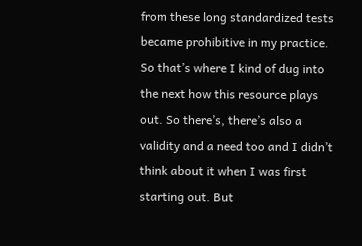from these long standardized tests became prohibitive in my practice. So that’s where I kind of dug into the next how this resource plays out. So there’s, there’s also a validity and a need too and I didn’t think about it when I was first starting out. But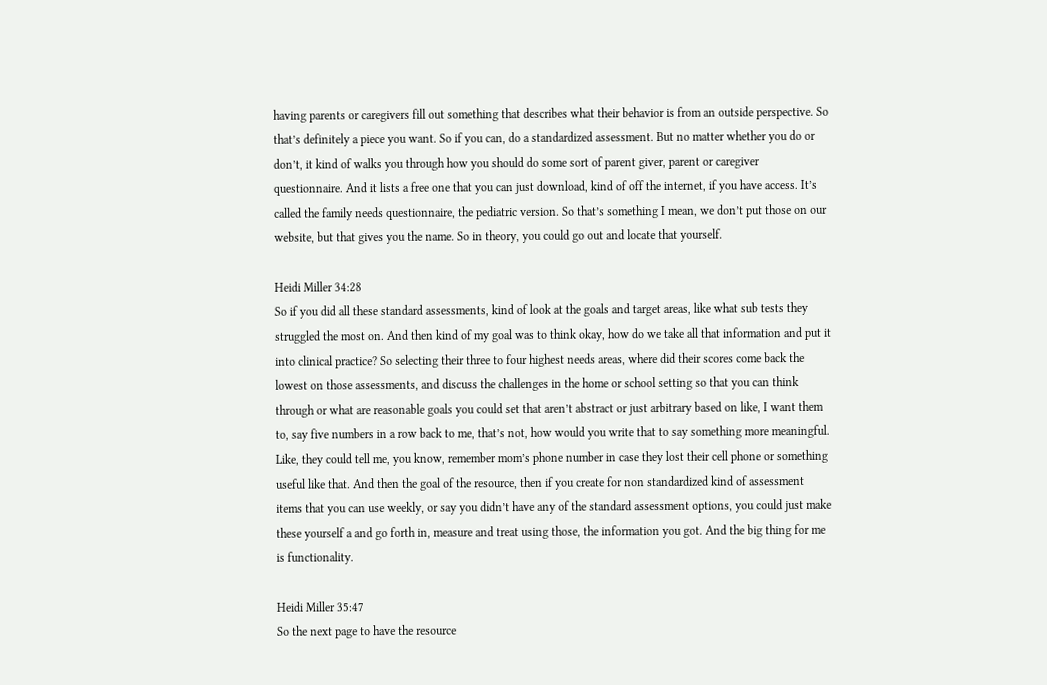having parents or caregivers fill out something that describes what their behavior is from an outside perspective. So that’s definitely a piece you want. So if you can, do a standardized assessment. But no matter whether you do or don’t, it kind of walks you through how you should do some sort of parent giver, parent or caregiver questionnaire. And it lists a free one that you can just download, kind of off the internet, if you have access. It’s called the family needs questionnaire, the pediatric version. So that’s something I mean, we don’t put those on our website, but that gives you the name. So in theory, you could go out and locate that yourself.

Heidi Miller 34:28
So if you did all these standard assessments, kind of look at the goals and target areas, like what sub tests they struggled the most on. And then kind of my goal was to think okay, how do we take all that information and put it into clinical practice? So selecting their three to four highest needs areas, where did their scores come back the lowest on those assessments, and discuss the challenges in the home or school setting so that you can think through or what are reasonable goals you could set that aren’t abstract or just arbitrary based on like, I want them to, say five numbers in a row back to me, that’s not, how would you write that to say something more meaningful. Like, they could tell me, you know, remember mom’s phone number in case they lost their cell phone or something useful like that. And then the goal of the resource, then if you create for non standardized kind of assessment items that you can use weekly, or say you didn’t have any of the standard assessment options, you could just make these yourself a and go forth in, measure and treat using those, the information you got. And the big thing for me is functionality.

Heidi Miller 35:47
So the next page to have the resource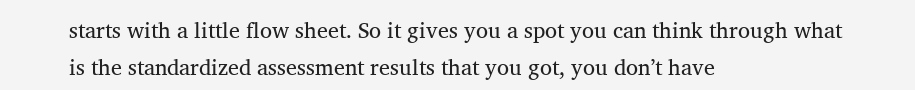starts with a little flow sheet. So it gives you a spot you can think through what is the standardized assessment results that you got, you don’t have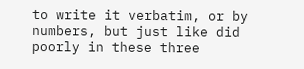to write it verbatim, or by numbers, but just like did poorly in these three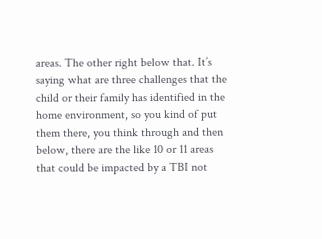areas. The other right below that. It’s saying what are three challenges that the child or their family has identified in the home environment, so you kind of put them there, you think through and then below, there are the like 10 or 11 areas that could be impacted by a TBI not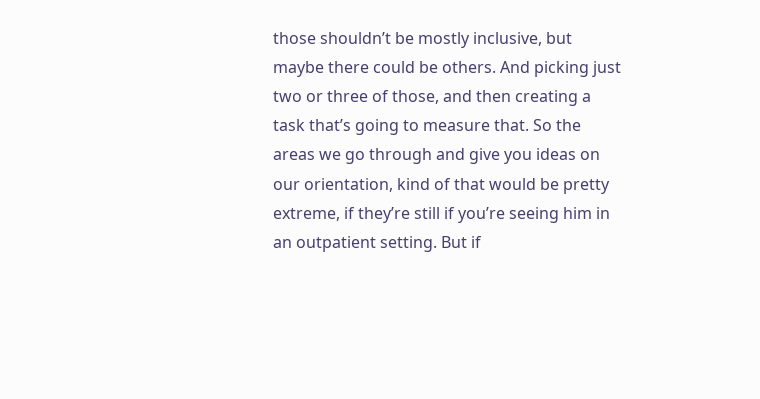those shouldn’t be mostly inclusive, but maybe there could be others. And picking just two or three of those, and then creating a task that’s going to measure that. So the areas we go through and give you ideas on our orientation, kind of that would be pretty extreme, if they’re still if you’re seeing him in an outpatient setting. But if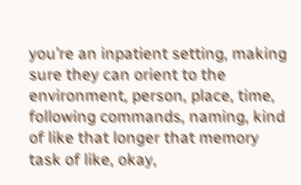you’re an inpatient setting, making sure they can orient to the environment, person, place, time, following commands, naming, kind of like that longer that memory task of like, okay,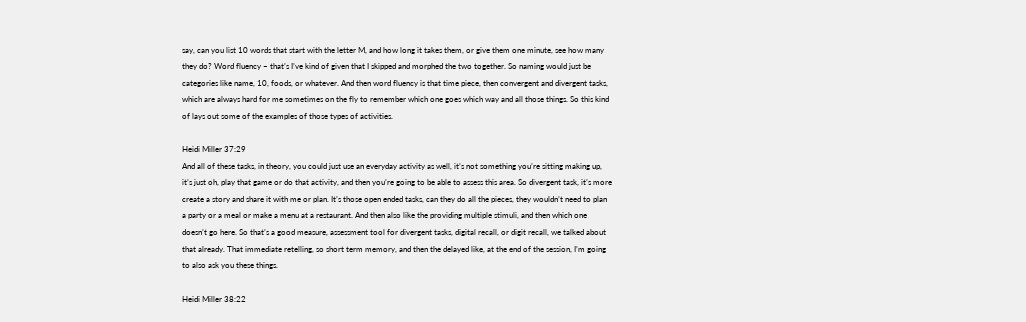say, can you list 10 words that start with the letter M, and how long it takes them, or give them one minute, see how many they do? Word fluency – that’s I’ve kind of given that I skipped and morphed the two together. So naming would just be categories like name, 10, foods, or whatever. And then word fluency is that time piece, then convergent and divergent tasks, which are always hard for me sometimes on the fly to remember which one goes which way and all those things. So this kind of lays out some of the examples of those types of activities.

Heidi Miller 37:29
And all of these tasks, in theory, you could just use an everyday activity as well, it’s not something you’re sitting making up, it’s just oh, play that game or do that activity, and then you’re going to be able to assess this area. So divergent task, it’s more create a story and share it with me or plan. It’s those open ended tasks, can they do all the pieces, they wouldn’t need to plan a party or a meal or make a menu at a restaurant. And then also like the providing multiple stimuli, and then which one doesn’t go here. So that’s a good measure, assessment tool for divergent tasks, digital recall, or digit recall, we talked about that already. That immediate retelling, so short term memory, and then the delayed like, at the end of the session, I’m going to also ask you these things.

Heidi Miller 38:22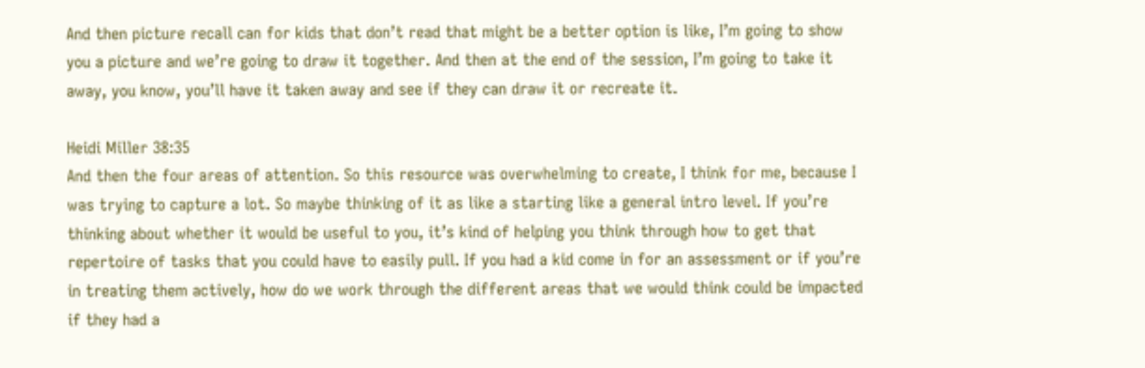And then picture recall can for kids that don’t read that might be a better option is like, I’m going to show you a picture and we’re going to draw it together. And then at the end of the session, I’m going to take it away, you know, you’ll have it taken away and see if they can draw it or recreate it.

Heidi Miller 38:35
And then the four areas of attention. So this resource was overwhelming to create, I think for me, because I was trying to capture a lot. So maybe thinking of it as like a starting like a general intro level. If you’re thinking about whether it would be useful to you, it’s kind of helping you think through how to get that repertoire of tasks that you could have to easily pull. If you had a kid come in for an assessment or if you’re in treating them actively, how do we work through the different areas that we would think could be impacted if they had a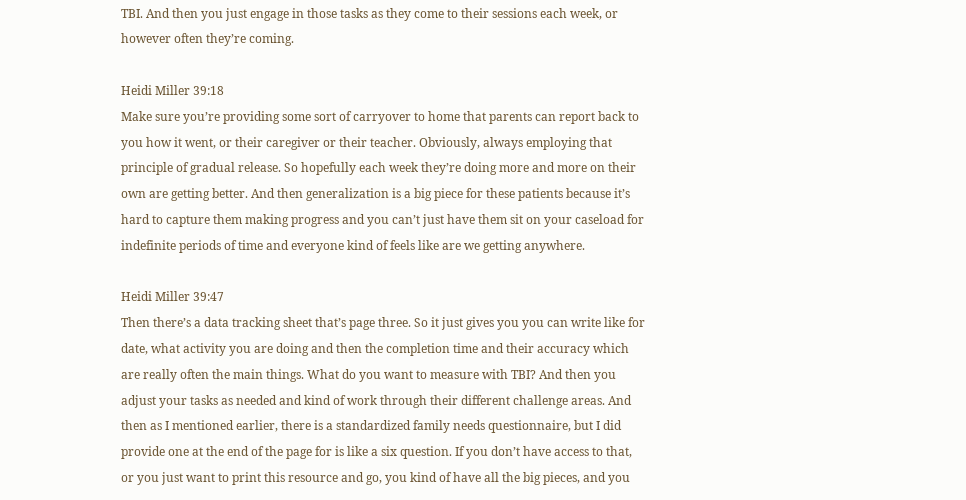TBI. And then you just engage in those tasks as they come to their sessions each week, or however often they’re coming.

Heidi Miller 39:18
Make sure you’re providing some sort of carryover to home that parents can report back to you how it went, or their caregiver or their teacher. Obviously, always employing that principle of gradual release. So hopefully each week they’re doing more and more on their own are getting better. And then generalization is a big piece for these patients because it’s hard to capture them making progress and you can’t just have them sit on your caseload for indefinite periods of time and everyone kind of feels like are we getting anywhere.

Heidi Miller 39:47
Then there’s a data tracking sheet that’s page three. So it just gives you you can write like for date, what activity you are doing and then the completion time and their accuracy which are really often the main things. What do you want to measure with TBI? And then you adjust your tasks as needed and kind of work through their different challenge areas. And then as I mentioned earlier, there is a standardized family needs questionnaire, but I did provide one at the end of the page for is like a six question. If you don’t have access to that, or you just want to print this resource and go, you kind of have all the big pieces, and you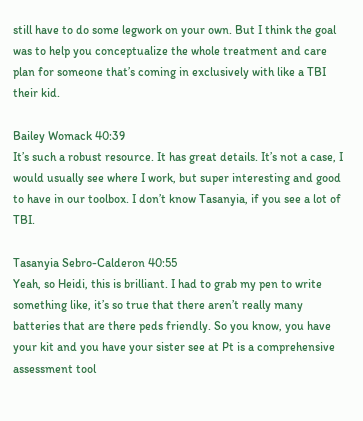still have to do some legwork on your own. But I think the goal was to help you conceptualize the whole treatment and care plan for someone that’s coming in exclusively with like a TBI their kid.

Bailey Womack 40:39
It’s such a robust resource. It has great details. It’s not a case, I would usually see where I work, but super interesting and good to have in our toolbox. I don’t know Tasanyia, if you see a lot of TBI.

Tasanyia Sebro-Calderon 40:55
Yeah, so Heidi, this is brilliant. I had to grab my pen to write something like, it’s so true that there aren’t really many batteries that are there peds friendly. So you know, you have your kit and you have your sister see at Pt is a comprehensive assessment tool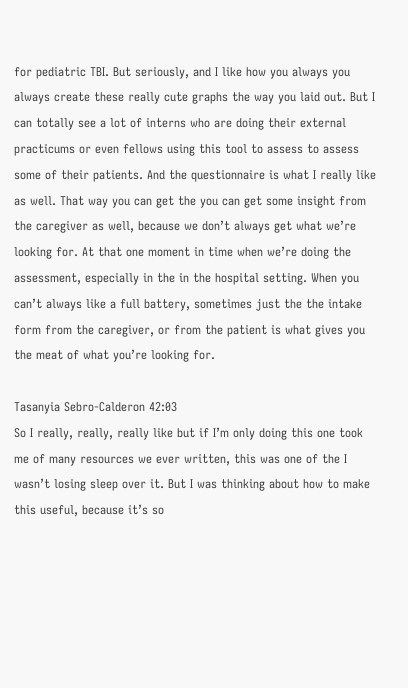for pediatric TBI. But seriously, and I like how you always you always create these really cute graphs the way you laid out. But I can totally see a lot of interns who are doing their external practicums or even fellows using this tool to assess to assess some of their patients. And the questionnaire is what I really like as well. That way you can get the you can get some insight from the caregiver as well, because we don’t always get what we’re looking for. At that one moment in time when we’re doing the assessment, especially in the in the hospital setting. When you can’t always like a full battery, sometimes just the the intake form from the caregiver, or from the patient is what gives you the meat of what you’re looking for.

Tasanyia Sebro-Calderon 42:03
So I really, really, really like but if I’m only doing this one took me of many resources we ever written, this was one of the I wasn’t losing sleep over it. But I was thinking about how to make this useful, because it’s so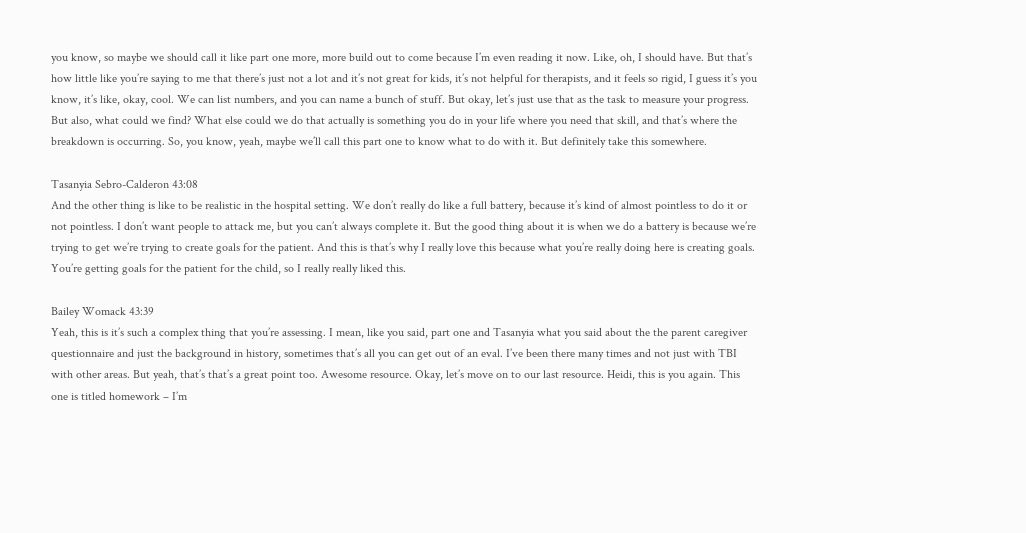you know, so maybe we should call it like part one more, more build out to come because I’m even reading it now. Like, oh, I should have. But that’s how little like you’re saying to me that there’s just not a lot and it’s not great for kids, it’s not helpful for therapists, and it feels so rigid, I guess it’s you know, it’s like, okay, cool. We can list numbers, and you can name a bunch of stuff. But okay, let’s just use that as the task to measure your progress. But also, what could we find? What else could we do that actually is something you do in your life where you need that skill, and that’s where the breakdown is occurring. So, you know, yeah, maybe we’ll call this part one to know what to do with it. But definitely take this somewhere.

Tasanyia Sebro-Calderon 43:08
And the other thing is like to be realistic in the hospital setting. We don’t really do like a full battery, because it’s kind of almost pointless to do it or not pointless. I don’t want people to attack me, but you can’t always complete it. But the good thing about it is when we do a battery is because we’re trying to get we’re trying to create goals for the patient. And this is that’s why I really love this because what you’re really doing here is creating goals. You’re getting goals for the patient for the child, so I really really liked this.

Bailey Womack 43:39
Yeah, this is it’s such a complex thing that you’re assessing. I mean, like you said, part one and Tasanyia what you said about the the parent caregiver questionnaire and just the background in history, sometimes that’s all you can get out of an eval. I’ve been there many times and not just with TBI with other areas. But yeah, that’s that’s a great point too. Awesome resource. Okay, let’s move on to our last resource. Heidi, this is you again. This one is titled homework – I’m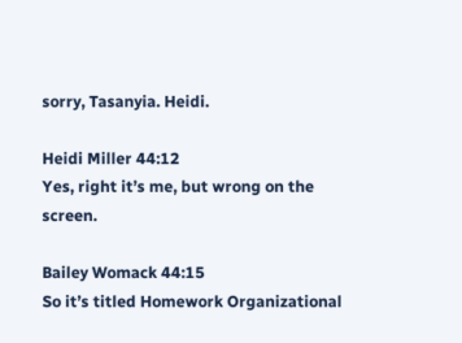sorry, Tasanyia. Heidi.

Heidi Miller 44:12
Yes, right it’s me, but wrong on the screen.

Bailey Womack 44:15
So it’s titled Homework Organizational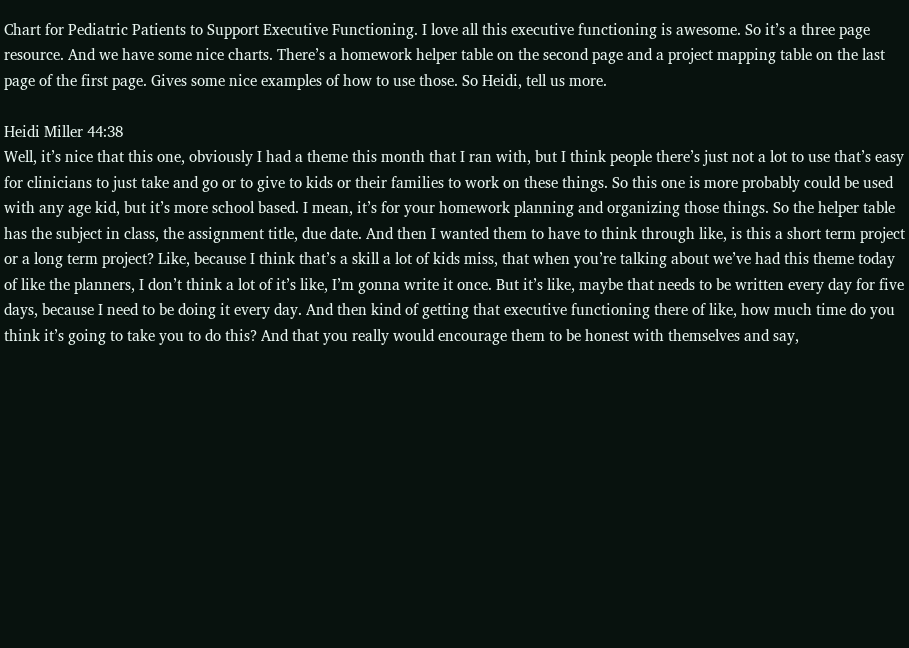Chart for Pediatric Patients to Support Executive Functioning. I love all this executive functioning is awesome. So it’s a three page resource. And we have some nice charts. There’s a homework helper table on the second page and a project mapping table on the last page of the first page. Gives some nice examples of how to use those. So Heidi, tell us more.

Heidi Miller 44:38
Well, it’s nice that this one, obviously I had a theme this month that I ran with, but I think people there’s just not a lot to use that’s easy for clinicians to just take and go or to give to kids or their families to work on these things. So this one is more probably could be used with any age kid, but it’s more school based. I mean, it’s for your homework planning and organizing those things. So the helper table has the subject in class, the assignment title, due date. And then I wanted them to have to think through like, is this a short term project or a long term project? Like, because I think that’s a skill a lot of kids miss, that when you’re talking about we’ve had this theme today of like the planners, I don’t think a lot of it’s like, I’m gonna write it once. But it’s like, maybe that needs to be written every day for five days, because I need to be doing it every day. And then kind of getting that executive functioning there of like, how much time do you think it’s going to take you to do this? And that you really would encourage them to be honest with themselves and say,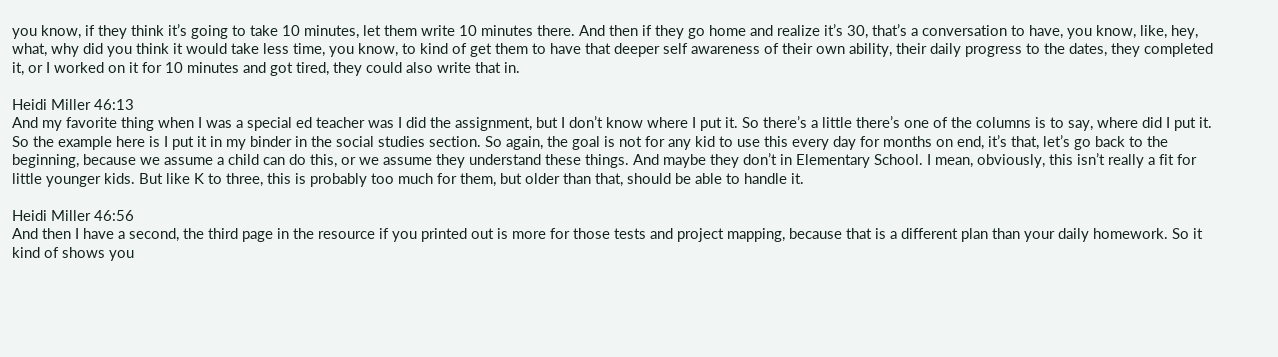you know, if they think it’s going to take 10 minutes, let them write 10 minutes there. And then if they go home and realize it’s 30, that’s a conversation to have, you know, like, hey, what, why did you think it would take less time, you know, to kind of get them to have that deeper self awareness of their own ability, their daily progress to the dates, they completed it, or I worked on it for 10 minutes and got tired, they could also write that in.

Heidi Miller 46:13
And my favorite thing when I was a special ed teacher was I did the assignment, but I don’t know where I put it. So there’s a little there’s one of the columns is to say, where did I put it. So the example here is I put it in my binder in the social studies section. So again, the goal is not for any kid to use this every day for months on end, it’s that, let’s go back to the beginning, because we assume a child can do this, or we assume they understand these things. And maybe they don’t in Elementary School. I mean, obviously, this isn’t really a fit for little younger kids. But like K to three, this is probably too much for them, but older than that, should be able to handle it.

Heidi Miller 46:56
And then I have a second, the third page in the resource if you printed out is more for those tests and project mapping, because that is a different plan than your daily homework. So it kind of shows you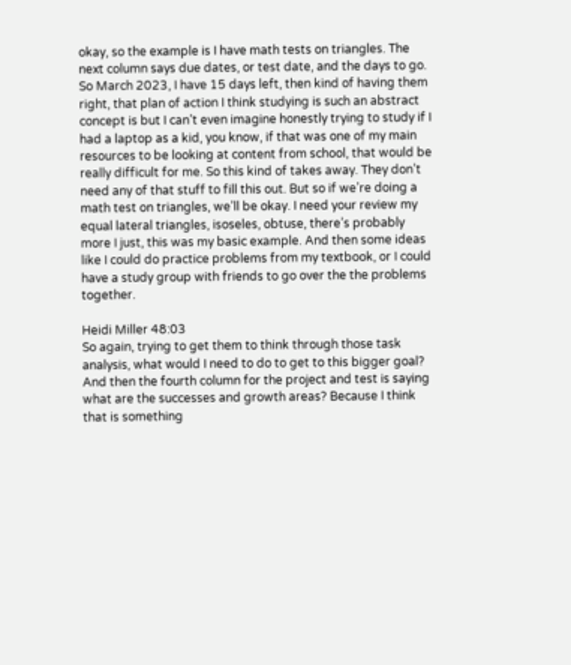okay, so the example is I have math tests on triangles. The next column says due dates, or test date, and the days to go. So March 2023, I have 15 days left, then kind of having them right, that plan of action I think studying is such an abstract concept is but I can’t even imagine honestly trying to study if I had a laptop as a kid, you know, if that was one of my main resources to be looking at content from school, that would be really difficult for me. So this kind of takes away. They don’t need any of that stuff to fill this out. But so if we’re doing a math test on triangles, we’ll be okay. I need your review my equal lateral triangles, isoseles, obtuse, there’s probably more I just, this was my basic example. And then some ideas like I could do practice problems from my textbook, or I could have a study group with friends to go over the the problems together.

Heidi Miller 48:03
So again, trying to get them to think through those task analysis, what would I need to do to get to this bigger goal? And then the fourth column for the project and test is saying what are the successes and growth areas? Because I think that is something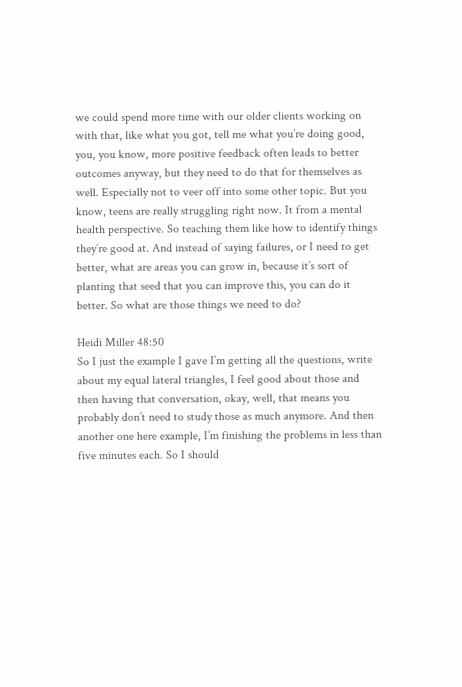we could spend more time with our older clients working on with that, like what you got, tell me what you’re doing good, you, you know, more positive feedback often leads to better outcomes anyway, but they need to do that for themselves as well. Especially not to veer off into some other topic. But you know, teens are really struggling right now. It from a mental health perspective. So teaching them like how to identify things they’re good at. And instead of saying failures, or I need to get better, what are areas you can grow in, because it’s sort of planting that seed that you can improve this, you can do it better. So what are those things we need to do?

Heidi Miller 48:50
So I just the example I gave I’m getting all the questions, write about my equal lateral triangles, I feel good about those and then having that conversation, okay, well, that means you probably don’t need to study those as much anymore. And then another one here example, I’m finishing the problems in less than five minutes each. So I should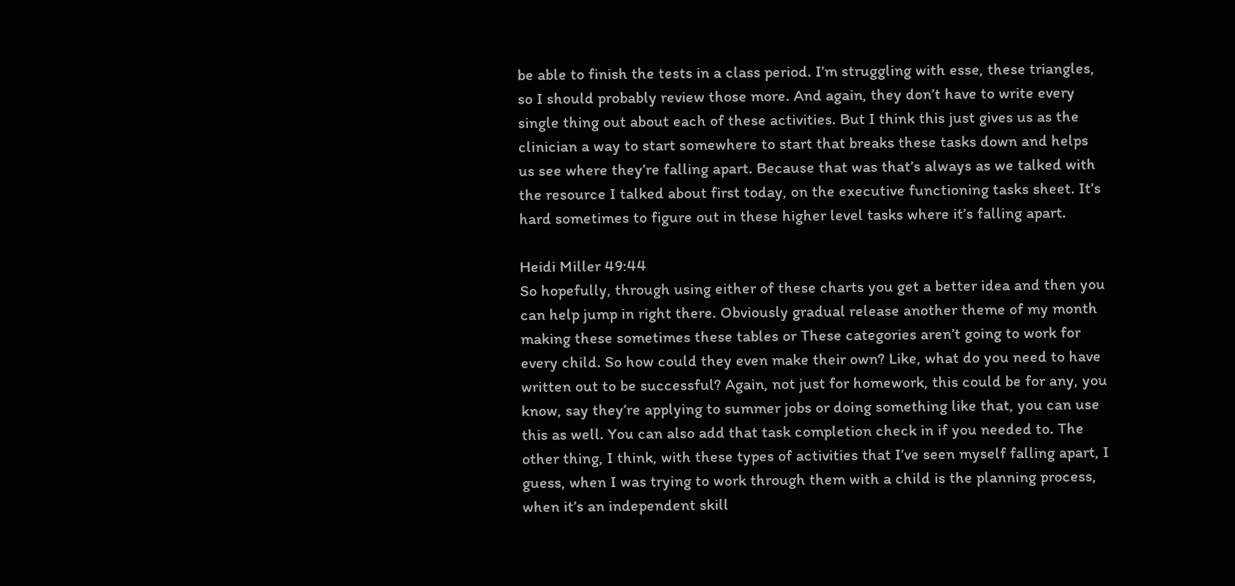be able to finish the tests in a class period. I’m struggling with esse, these triangles, so I should probably review those more. And again, they don’t have to write every single thing out about each of these activities. But I think this just gives us as the clinician a way to start somewhere to start that breaks these tasks down and helps us see where they’re falling apart. Because that was that’s always as we talked with the resource I talked about first today, on the executive functioning tasks sheet. It’s hard sometimes to figure out in these higher level tasks where it’s falling apart.

Heidi Miller 49:44
So hopefully, through using either of these charts you get a better idea and then you can help jump in right there. Obviously gradual release another theme of my month making these sometimes these tables or These categories aren’t going to work for every child. So how could they even make their own? Like, what do you need to have written out to be successful? Again, not just for homework, this could be for any, you know, say they’re applying to summer jobs or doing something like that, you can use this as well. You can also add that task completion check in if you needed to. The other thing, I think, with these types of activities that I’ve seen myself falling apart, I guess, when I was trying to work through them with a child is the planning process, when it’s an independent skill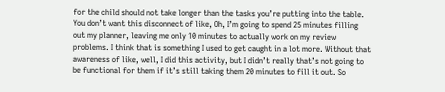for the child should not take longer than the tasks you’re putting into the table. You don’t want this disconnect of like, Oh, I’m going to spend 25 minutes filling out my planner, leaving me only 10 minutes to actually work on my review problems. I think that is something I used to get caught in a lot more. Without that awareness of like, well, I did this activity, but I didn’t really that’s not going to be functional for them if it’s still taking them 20 minutes to fill it out. So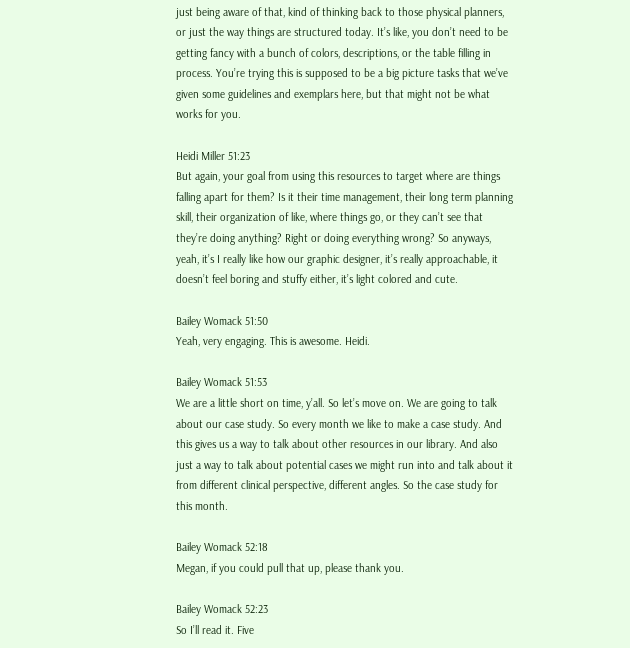just being aware of that, kind of thinking back to those physical planners, or just the way things are structured today. It’s like, you don’t need to be getting fancy with a bunch of colors, descriptions, or the table filling in process. You’re trying this is supposed to be a big picture tasks that we’ve given some guidelines and exemplars here, but that might not be what works for you.

Heidi Miller 51:23
But again, your goal from using this resources to target where are things falling apart for them? Is it their time management, their long term planning skill, their organization of like, where things go, or they can’t see that they’re doing anything? Right or doing everything wrong? So anyways, yeah, it’s I really like how our graphic designer, it’s really approachable, it doesn’t feel boring and stuffy either, it’s light colored and cute.

Bailey Womack 51:50
Yeah, very engaging. This is awesome. Heidi.

Bailey Womack 51:53
We are a little short on time, y’all. So let’s move on. We are going to talk about our case study. So every month we like to make a case study. And this gives us a way to talk about other resources in our library. And also just a way to talk about potential cases we might run into and talk about it from different clinical perspective, different angles. So the case study for this month.

Bailey Womack 52:18
Megan, if you could pull that up, please thank you.

Bailey Womack 52:23
So I’ll read it. Five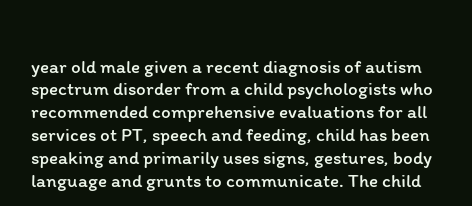year old male given a recent diagnosis of autism spectrum disorder from a child psychologists who recommended comprehensive evaluations for all services ot PT, speech and feeding, child has been speaking and primarily uses signs, gestures, body language and grunts to communicate. The child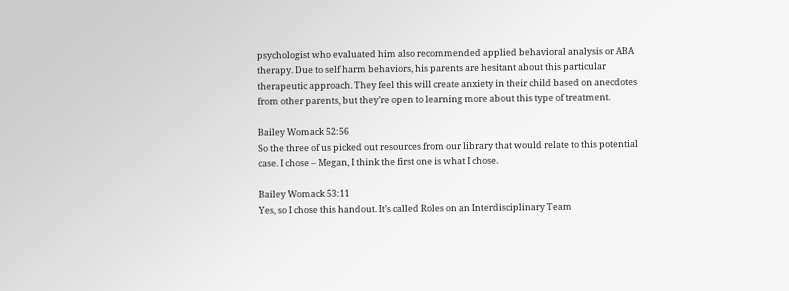psychologist who evaluated him also recommended applied behavioral analysis or ABA therapy. Due to self harm behaviors, his parents are hesitant about this particular therapeutic approach. They feel this will create anxiety in their child based on anecdotes from other parents, but they’re open to learning more about this type of treatment.

Bailey Womack 52:56
So the three of us picked out resources from our library that would relate to this potential case. I chose – Megan, I think the first one is what I chose.

Bailey Womack 53:11
Yes, so I chose this handout. It’s called Roles on an Interdisciplinary Team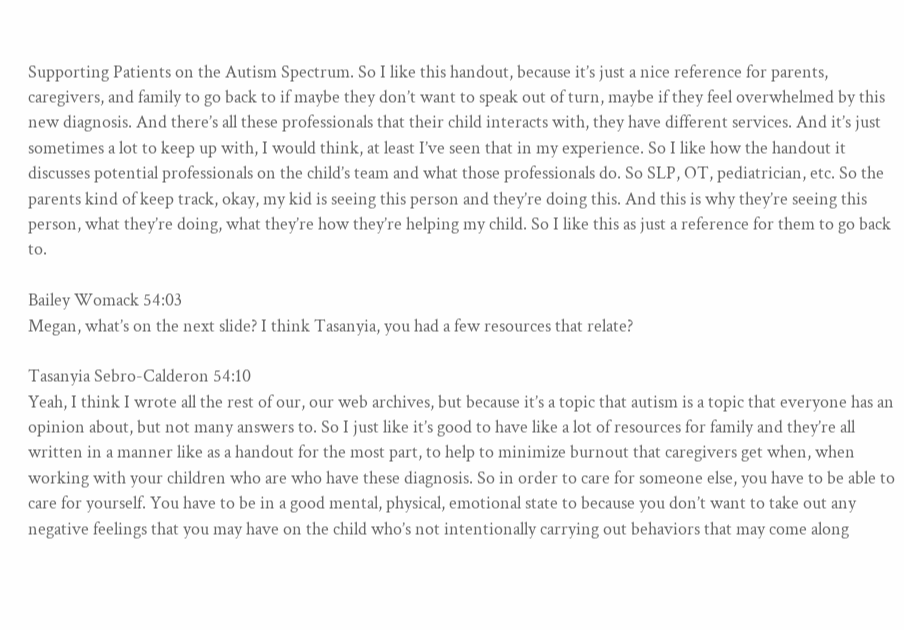Supporting Patients on the Autism Spectrum. So I like this handout, because it’s just a nice reference for parents, caregivers, and family to go back to if maybe they don’t want to speak out of turn, maybe if they feel overwhelmed by this new diagnosis. And there’s all these professionals that their child interacts with, they have different services. And it’s just sometimes a lot to keep up with, I would think, at least I’ve seen that in my experience. So I like how the handout it discusses potential professionals on the child’s team and what those professionals do. So SLP, OT, pediatrician, etc. So the parents kind of keep track, okay, my kid is seeing this person and they’re doing this. And this is why they’re seeing this person, what they’re doing, what they’re how they’re helping my child. So I like this as just a reference for them to go back to.

Bailey Womack 54:03
Megan, what’s on the next slide? I think Tasanyia, you had a few resources that relate?

Tasanyia Sebro-Calderon 54:10
Yeah, I think I wrote all the rest of our, our web archives, but because it’s a topic that autism is a topic that everyone has an opinion about, but not many answers to. So I just like it’s good to have like a lot of resources for family and they’re all written in a manner like as a handout for the most part, to help to minimize burnout that caregivers get when, when working with your children who are who have these diagnosis. So in order to care for someone else, you have to be able to care for yourself. You have to be in a good mental, physical, emotional state to because you don’t want to take out any negative feelings that you may have on the child who’s not intentionally carrying out behaviors that may come along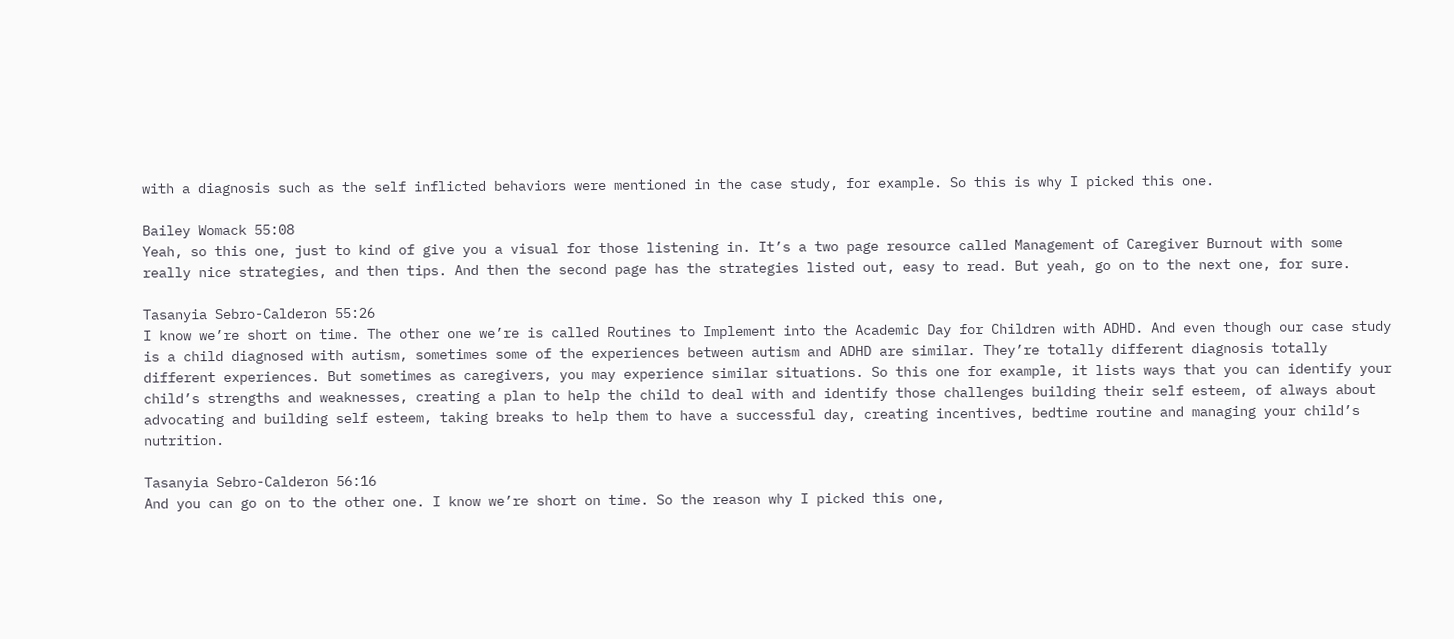with a diagnosis such as the self inflicted behaviors were mentioned in the case study, for example. So this is why I picked this one.

Bailey Womack 55:08
Yeah, so this one, just to kind of give you a visual for those listening in. It’s a two page resource called Management of Caregiver Burnout with some really nice strategies, and then tips. And then the second page has the strategies listed out, easy to read. But yeah, go on to the next one, for sure.

Tasanyia Sebro-Calderon 55:26
I know we’re short on time. The other one we’re is called Routines to Implement into the Academic Day for Children with ADHD. And even though our case study is a child diagnosed with autism, sometimes some of the experiences between autism and ADHD are similar. They’re totally different diagnosis totally different experiences. But sometimes as caregivers, you may experience similar situations. So this one for example, it lists ways that you can identify your child’s strengths and weaknesses, creating a plan to help the child to deal with and identify those challenges building their self esteem, of always about advocating and building self esteem, taking breaks to help them to have a successful day, creating incentives, bedtime routine and managing your child’s nutrition.

Tasanyia Sebro-Calderon 56:16
And you can go on to the other one. I know we’re short on time. So the reason why I picked this one,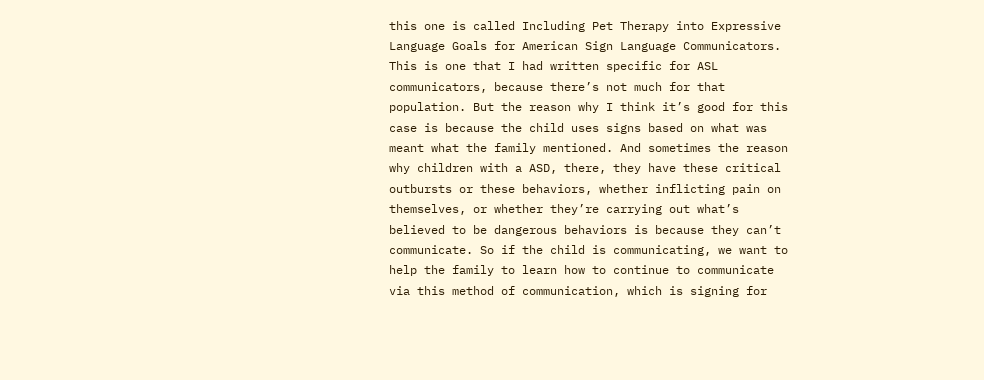this one is called Including Pet Therapy into Expressive Language Goals for American Sign Language Communicators. This is one that I had written specific for ASL communicators, because there’s not much for that population. But the reason why I think it’s good for this case is because the child uses signs based on what was meant what the family mentioned. And sometimes the reason why children with a ASD, there, they have these critical outbursts or these behaviors, whether inflicting pain on themselves, or whether they’re carrying out what’s believed to be dangerous behaviors is because they can’t communicate. So if the child is communicating, we want to help the family to learn how to continue to communicate via this method of communication, which is signing for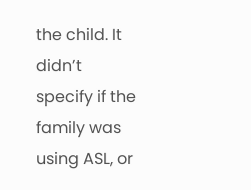the child. It didn’t specify if the family was using ASL, or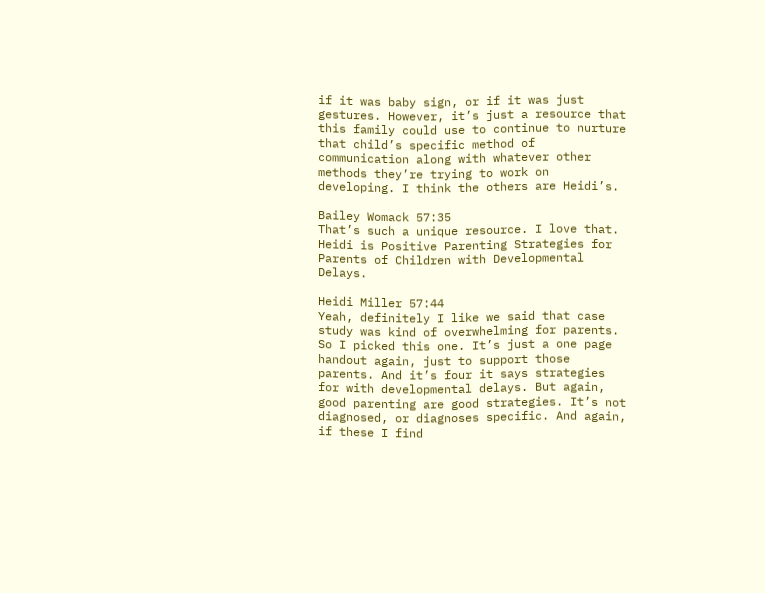if it was baby sign, or if it was just gestures. However, it’s just a resource that this family could use to continue to nurture that child’s specific method of communication along with whatever other methods they’re trying to work on developing. I think the others are Heidi’s.

Bailey Womack 57:35
That’s such a unique resource. I love that. Heidi is Positive Parenting Strategies for Parents of Children with Developmental Delays.

Heidi Miller 57:44
Yeah, definitely I like we said that case study was kind of overwhelming for parents. So I picked this one. It’s just a one page handout again, just to support those parents. And it’s four it says strategies for with developmental delays. But again, good parenting are good strategies. It’s not diagnosed, or diagnoses specific. And again, if these I find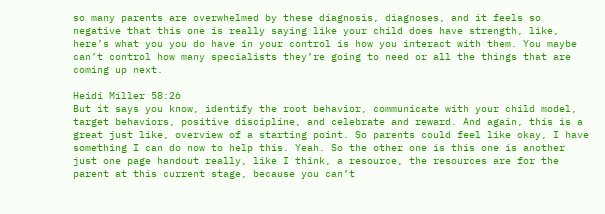so many parents are overwhelmed by these diagnosis, diagnoses, and it feels so negative that this one is really saying like your child does have strength, like, here’s what you you do have in your control is how you interact with them. You maybe can’t control how many specialists they’re going to need or all the things that are coming up next.

Heidi Miller 58:26
But it says you know, identify the root behavior, communicate with your child model, target behaviors, positive discipline, and celebrate and reward. And again, this is a great just like, overview of a starting point. So parents could feel like okay, I have something I can do now to help this. Yeah. So the other one is this one is another just one page handout really, like I think, a resource, the resources are for the parent at this current stage, because you can’t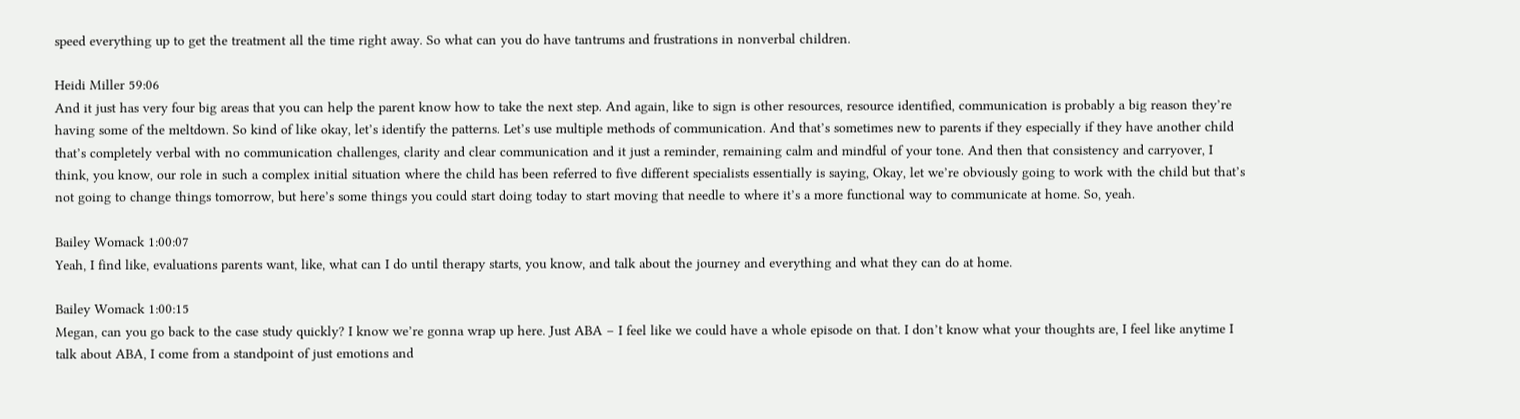speed everything up to get the treatment all the time right away. So what can you do have tantrums and frustrations in nonverbal children.

Heidi Miller 59:06
And it just has very four big areas that you can help the parent know how to take the next step. And again, like to sign is other resources, resource identified, communication is probably a big reason they’re having some of the meltdown. So kind of like okay, let’s identify the patterns. Let’s use multiple methods of communication. And that’s sometimes new to parents if they especially if they have another child that’s completely verbal with no communication challenges, clarity and clear communication and it just a reminder, remaining calm and mindful of your tone. And then that consistency and carryover, I think, you know, our role in such a complex initial situation where the child has been referred to five different specialists essentially is saying, Okay, let we’re obviously going to work with the child but that’s not going to change things tomorrow, but here’s some things you could start doing today to start moving that needle to where it’s a more functional way to communicate at home. So, yeah.

Bailey Womack 1:00:07
Yeah, I find like, evaluations parents want, like, what can I do until therapy starts, you know, and talk about the journey and everything and what they can do at home.

Bailey Womack 1:00:15
Megan, can you go back to the case study quickly? I know we’re gonna wrap up here. Just ABA – I feel like we could have a whole episode on that. I don’t know what your thoughts are, I feel like anytime I talk about ABA, I come from a standpoint of just emotions and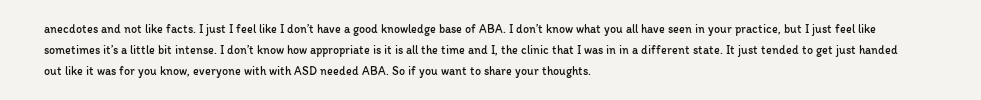anecdotes and not like facts. I just I feel like I don’t have a good knowledge base of ABA. I don’t know what you all have seen in your practice, but I just feel like sometimes it’s a little bit intense. I don’t know how appropriate is it is all the time and I, the clinic that I was in in a different state. It just tended to get just handed out like it was for you know, everyone with with ASD needed ABA. So if you want to share your thoughts.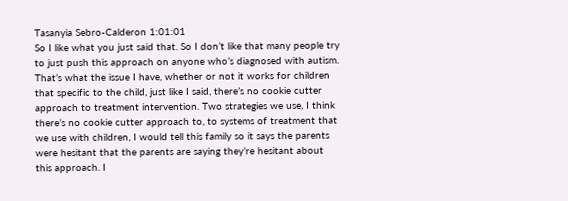Tasanyia Sebro-Calderon 1:01:01
So I like what you just said that. So I don’t like that many people try to just push this approach on anyone who’s diagnosed with autism. That’s what the issue I have, whether or not it works for children that specific to the child, just like I said, there’s no cookie cutter approach to treatment intervention. Two strategies we use, I think there’s no cookie cutter approach to, to systems of treatment that we use with children, I would tell this family so it says the parents were hesitant that the parents are saying they’re hesitant about this approach. I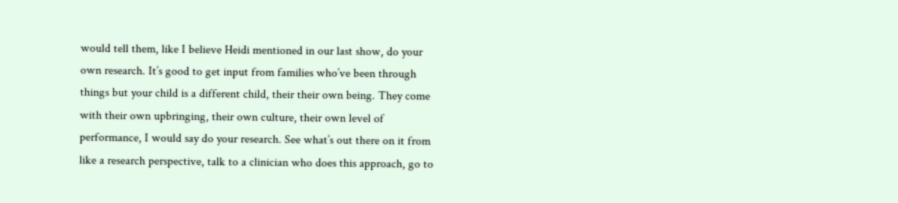would tell them, like I believe Heidi mentioned in our last show, do your own research. It’s good to get input from families who’ve been through things but your child is a different child, their their own being. They come with their own upbringing, their own culture, their own level of performance, I would say do your research. See what’s out there on it from like a research perspective, talk to a clinician who does this approach, go to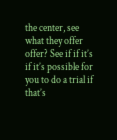the center, see what they offer offer? See if if it’s if it’s possible for you to do a trial if that’s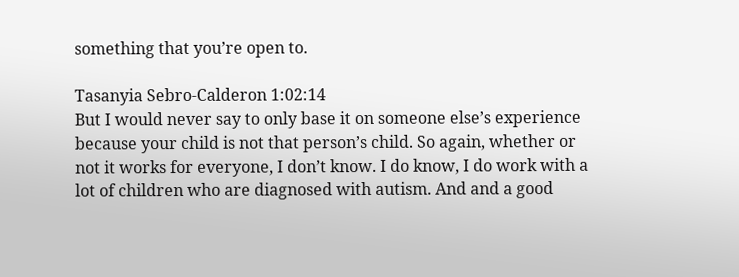something that you’re open to.

Tasanyia Sebro-Calderon 1:02:14
But I would never say to only base it on someone else’s experience because your child is not that person’s child. So again, whether or not it works for everyone, I don’t know. I do know, I do work with a lot of children who are diagnosed with autism. And and a good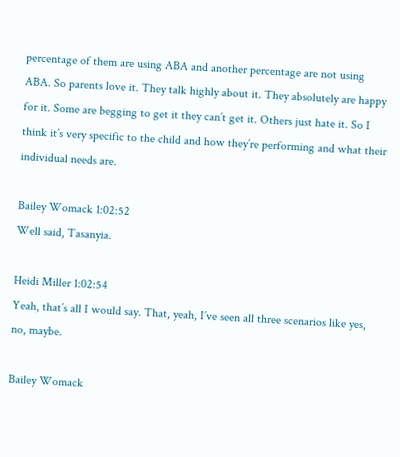percentage of them are using ABA and another percentage are not using ABA. So parents love it. They talk highly about it. They absolutely are happy for it. Some are begging to get it they can’t get it. Others just hate it. So I think it’s very specific to the child and how they’re performing and what their individual needs are.

Bailey Womack 1:02:52
Well said, Tasanyia.

Heidi Miller 1:02:54
Yeah, that’s all I would say. That, yeah, I’ve seen all three scenarios like yes, no, maybe.

Bailey Womack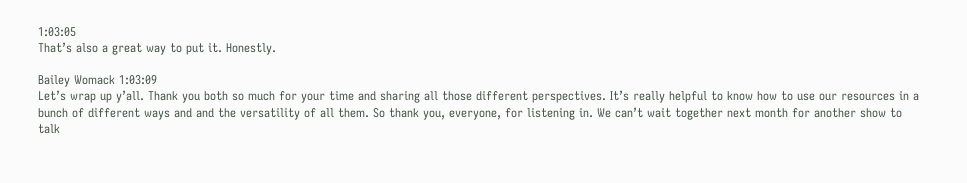1:03:05
That’s also a great way to put it. Honestly.

Bailey Womack 1:03:09
Let’s wrap up y’all. Thank you both so much for your time and sharing all those different perspectives. It’s really helpful to know how to use our resources in a bunch of different ways and and the versatility of all them. So thank you, everyone, for listening in. We can’t wait together next month for another show to talk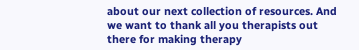about our next collection of resources. And we want to thank all you therapists out there for making therapy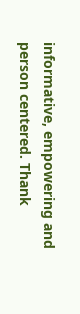informative, empowering and person centered. Thank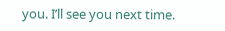you. I’ll see you next time.